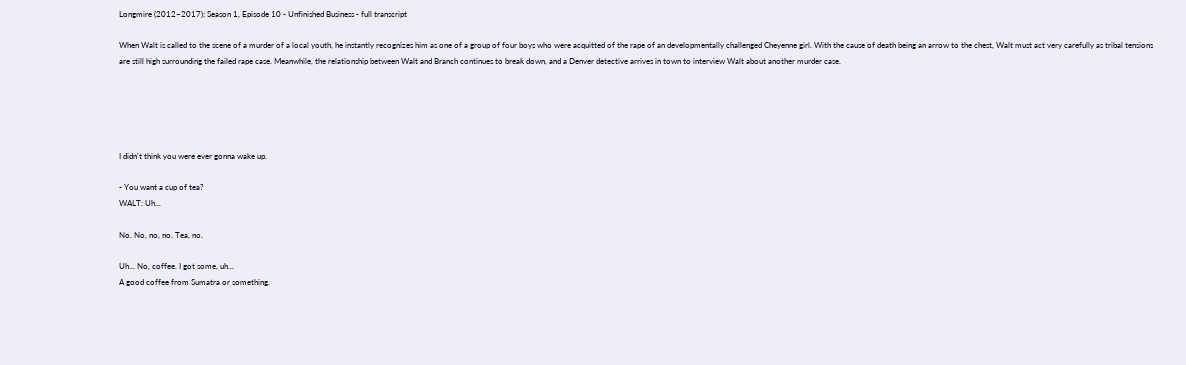Longmire (2012–2017): Season 1, Episode 10 - Unfinished Business - full transcript

When Walt is called to the scene of a murder of a local youth, he instantly recognizes him as one of a group of four boys who were acquitted of the rape of an developmentally challenged Cheyenne girl. With the cause of death being an arrow to the chest, Walt must act very carefully as tribal tensions are still high surrounding the failed rape case. Meanwhile, the relationship between Walt and Branch continues to break down, and a Denver detective arrives in town to interview Walt about another murder case.





I didn't think you were ever gonna wake up.

- You want a cup of tea?
WALT: Uh...

No. No, no, no. Tea, no.

Uh... No, coffee. I got some, uh...
A good coffee from Sumatra or something.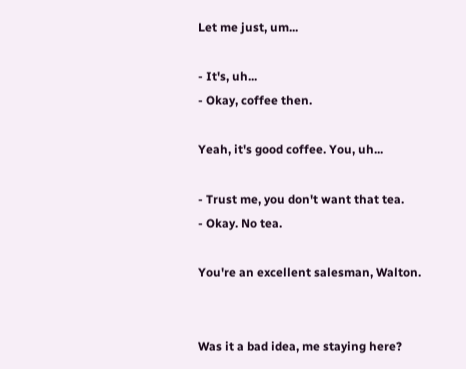Let me just, um...

- It's, uh...
- Okay, coffee then.

Yeah, it's good coffee. You, uh...

- Trust me, you don't want that tea.
- Okay. No tea.

You're an excellent salesman, Walton.


Was it a bad idea, me staying here?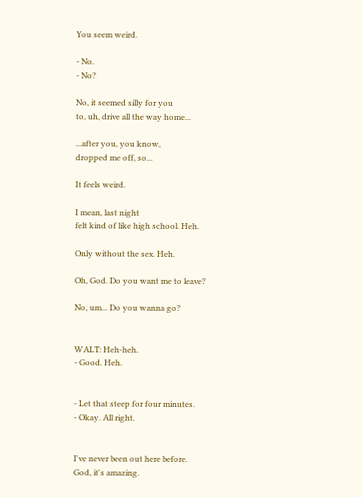You seem weird.

- No.
- No?

No, it seemed silly for you
to, uh, drive all the way home...

...after you, you know,
dropped me off, so...

It feels weird.

I mean, last night
felt kind of like high school. Heh.

Only without the sex. Heh.

Oh, God. Do you want me to leave?

No, um... Do you wanna go?


WALT: Heh-heh.
- Good. Heh.


- Let that steep for four minutes.
- Okay. All right.


I've never been out here before.
God, it's amazing.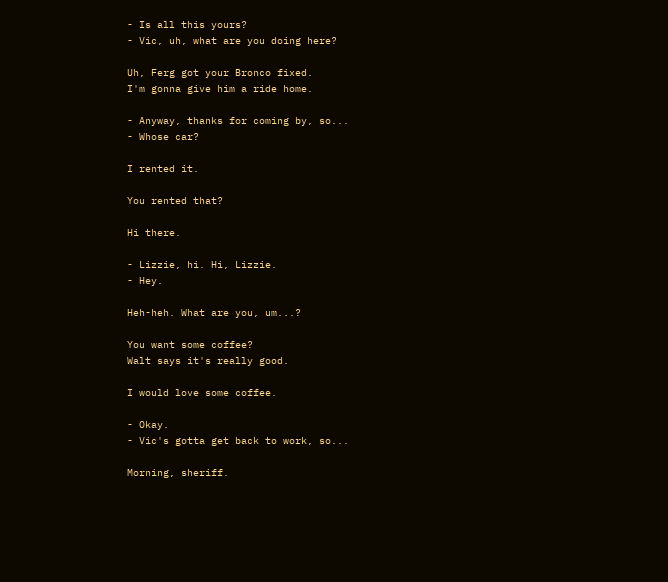- Is all this yours?
- Vic, uh, what are you doing here?

Uh, Ferg got your Bronco fixed.
I'm gonna give him a ride home.

- Anyway, thanks for coming by, so...
- Whose car?

I rented it.

You rented that?

Hi there.

- Lizzie, hi. Hi, Lizzie.
- Hey.

Heh-heh. What are you, um...?

You want some coffee?
Walt says it's really good.

I would love some coffee.

- Okay.
- Vic's gotta get back to work, so...

Morning, sheriff.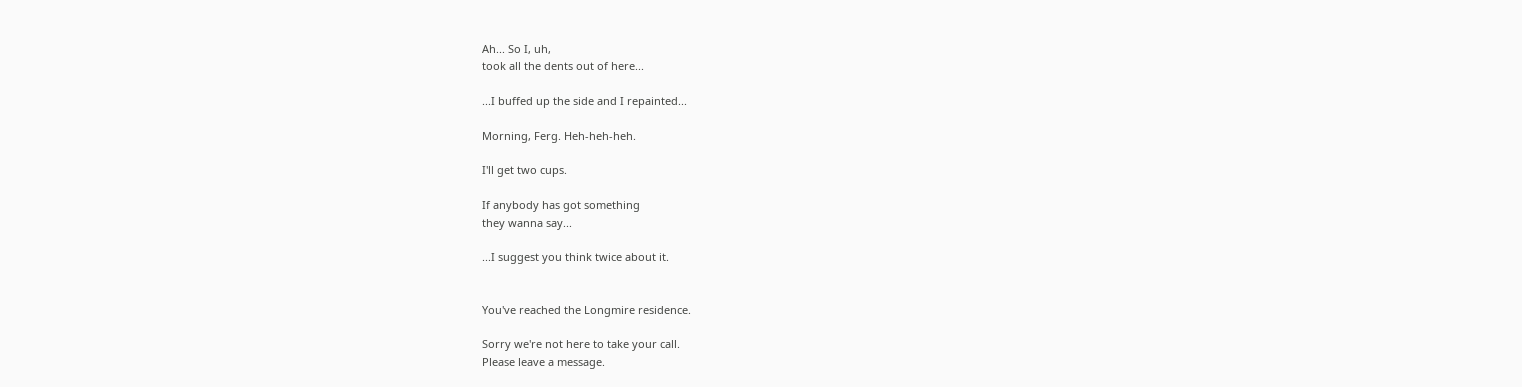Ah... So I, uh,
took all the dents out of here...

...I buffed up the side and I repainted...

Morning, Ferg. Heh-heh-heh.

I'll get two cups.

If anybody has got something
they wanna say...

...I suggest you think twice about it.


You've reached the Longmire residence.

Sorry we're not here to take your call.
Please leave a message.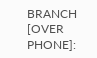BRANCH [OVER PHONE]: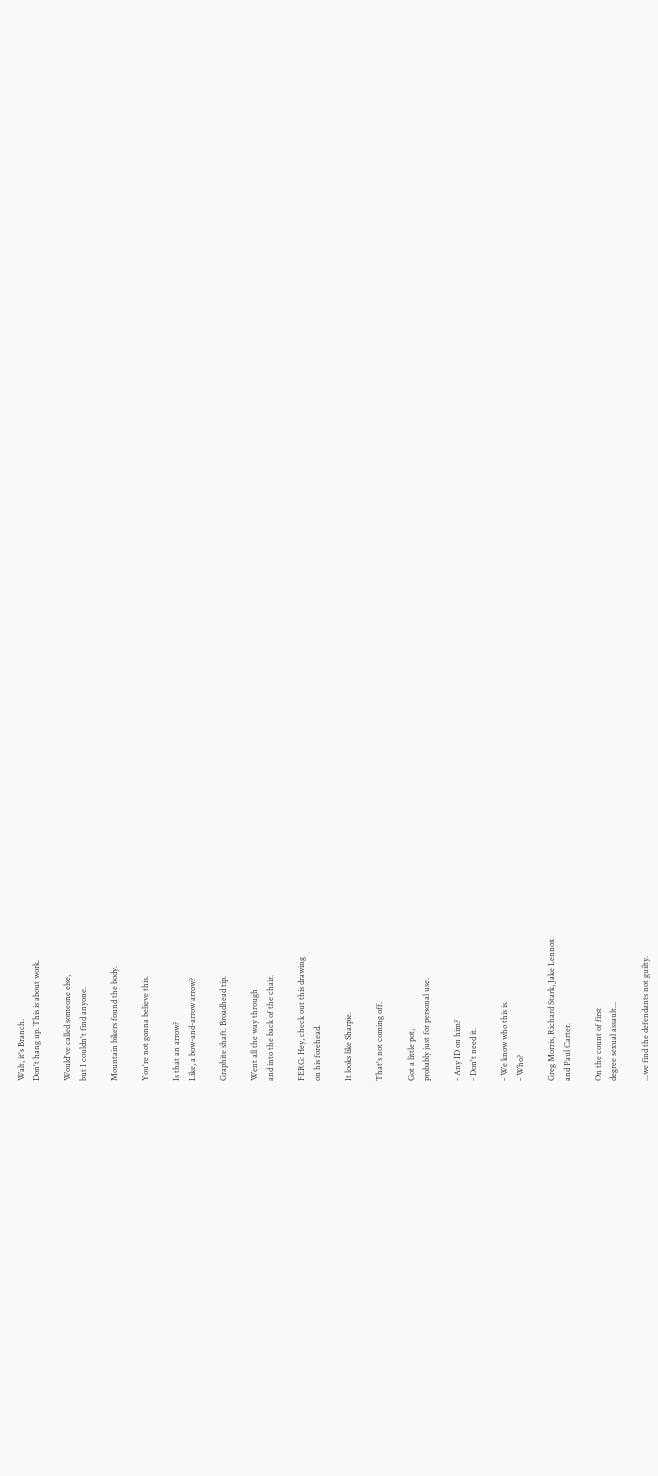Walt, it's Branch.
Don't hang up. This is about work.

Would've called someone else,
but I couldn't find anyone.

Mountain bikers found the body.

You're not gonna believe this.

Is that an arrow?
Like, a bow-and-arrow arrow?

Graphite shaft. Broadhead tip.

Went all the way through
and into the back of the chair.

FERG: Hey, check out this drawing
on his forehead.

It looks like Sharpie.

That's not coming off.

Got a little pot,
probably just for personal use.

- Any ID on him?
- Don't need it.

- We know who this is.
- Who?

Greg Morris, Richard Stark, Jake Lennox
and Paul Carter.

On the count of first
degree sexual assault...

...we find the defendants not guilty.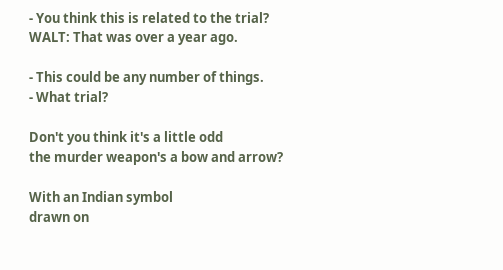- You think this is related to the trial?
WALT: That was over a year ago.

- This could be any number of things.
- What trial?

Don't you think it's a little odd
the murder weapon's a bow and arrow?

With an Indian symbol
drawn on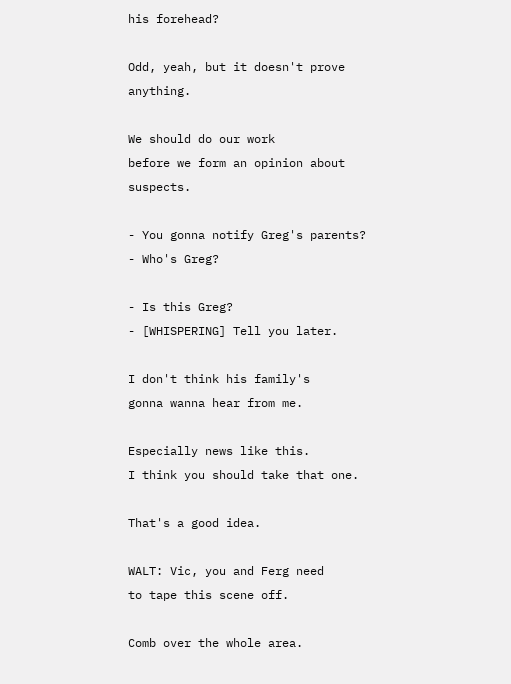his forehead?

Odd, yeah, but it doesn't prove anything.

We should do our work
before we form an opinion about suspects.

- You gonna notify Greg's parents?
- Who's Greg?

- Is this Greg?
- [WHISPERING] Tell you later.

I don't think his family's
gonna wanna hear from me.

Especially news like this.
I think you should take that one.

That's a good idea.

WALT: Vic, you and Ferg need
to tape this scene off.

Comb over the whole area.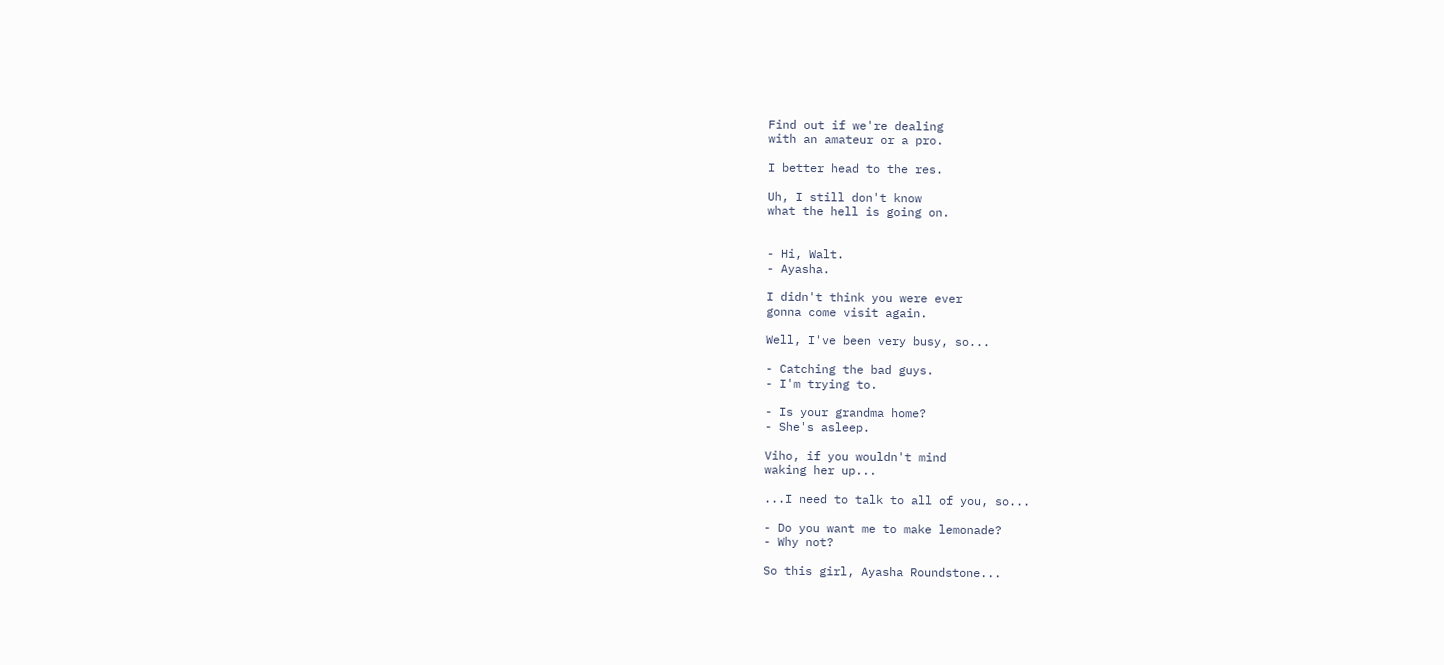Find out if we're dealing
with an amateur or a pro.

I better head to the res.

Uh, I still don't know
what the hell is going on.


- Hi, Walt.
- Ayasha.

I didn't think you were ever
gonna come visit again.

Well, I've been very busy, so...

- Catching the bad guys.
- I'm trying to.

- Is your grandma home?
- She's asleep.

Viho, if you wouldn't mind
waking her up...

...I need to talk to all of you, so...

- Do you want me to make lemonade?
- Why not?

So this girl, Ayasha Roundstone...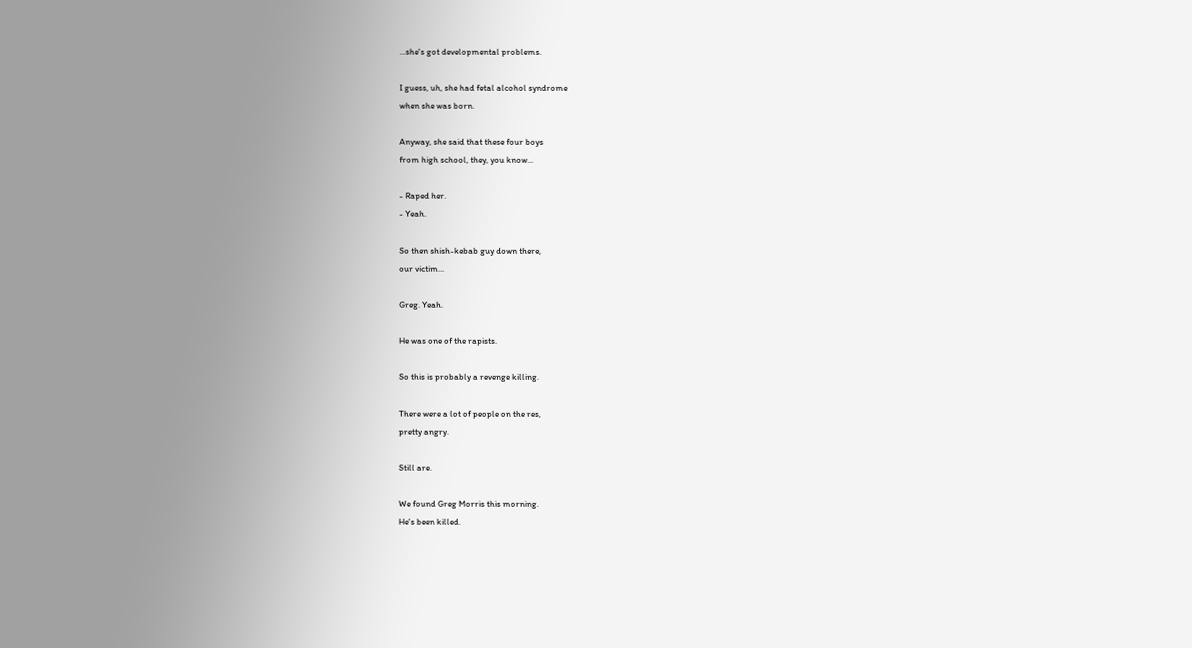...she's got developmental problems.

I guess, uh, she had fetal alcohol syndrome
when she was born.

Anyway, she said that these four boys
from high school, they, you know...

- Raped her.
- Yeah.

So then shish-kebab guy down there,
our victim...

Greg. Yeah.

He was one of the rapists.

So this is probably a revenge killing.

There were a lot of people on the res,
pretty angry.

Still are.

We found Greg Morris this morning.
He's been killed.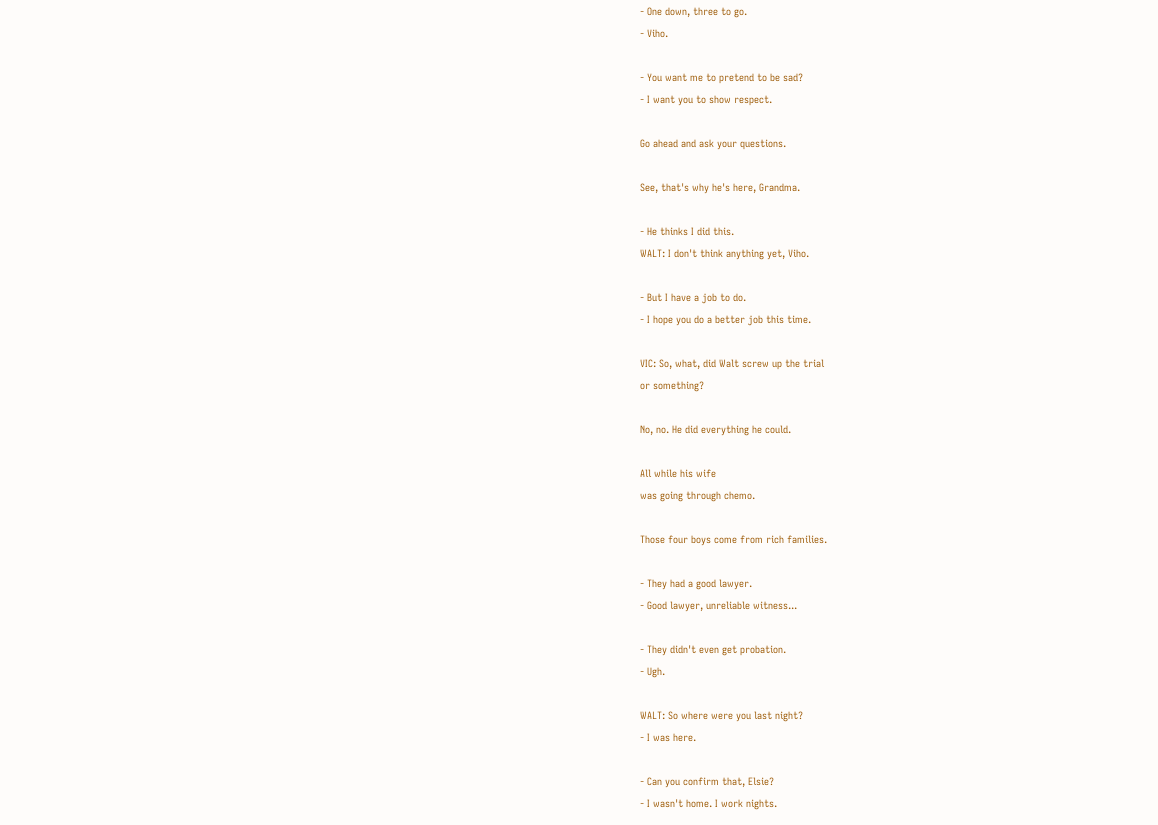- One down, three to go.
- Viho.

- You want me to pretend to be sad?
- I want you to show respect.

Go ahead and ask your questions.

See, that's why he's here, Grandma.

- He thinks I did this.
WALT: I don't think anything yet, Viho.

- But I have a job to do.
- I hope you do a better job this time.

VIC: So, what, did Walt screw up the trial
or something?

No, no. He did everything he could.

All while his wife
was going through chemo.

Those four boys come from rich families.

- They had a good lawyer.
- Good lawyer, unreliable witness...

- They didn't even get probation.
- Ugh.

WALT: So where were you last night?
- I was here.

- Can you confirm that, Elsie?
- I wasn't home. I work nights.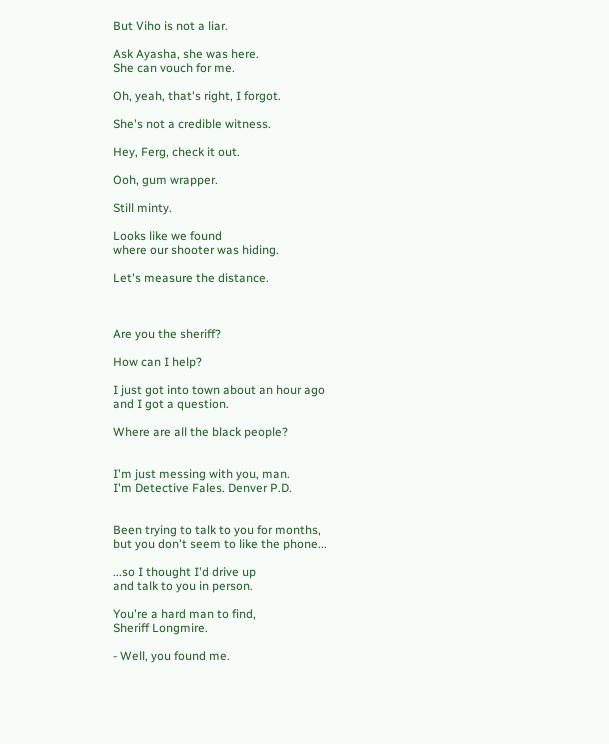But Viho is not a liar.

Ask Ayasha, she was here.
She can vouch for me.

Oh, yeah, that's right, I forgot.

She's not a credible witness.

Hey, Ferg, check it out.

Ooh, gum wrapper.

Still minty.

Looks like we found
where our shooter was hiding.

Let's measure the distance.



Are you the sheriff?

How can I help?

I just got into town about an hour ago
and I got a question.

Where are all the black people?


I'm just messing with you, man.
I'm Detective Fales. Denver P.D.


Been trying to talk to you for months,
but you don't seem to like the phone...

...so I thought I'd drive up
and talk to you in person.

You're a hard man to find,
Sheriff Longmire.

- Well, you found me.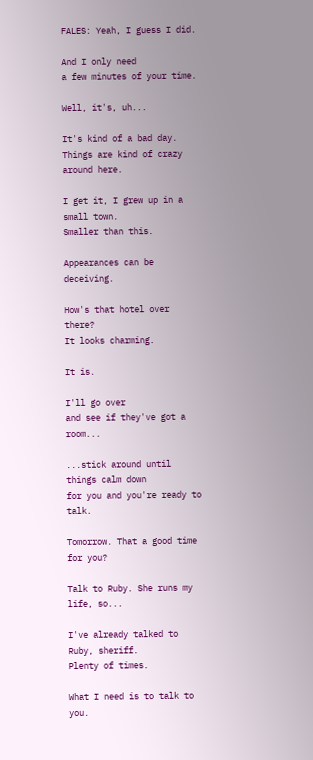FALES: Yeah, I guess I did.

And I only need
a few minutes of your time.

Well, it's, uh...

It's kind of a bad day.
Things are kind of crazy around here.

I get it, I grew up in a small town.
Smaller than this.

Appearances can be deceiving.

How's that hotel over there?
It looks charming.

It is.

I'll go over
and see if they've got a room...

...stick around until things calm down
for you and you're ready to talk.

Tomorrow. That a good time for you?

Talk to Ruby. She runs my life, so...

I've already talked to Ruby, sheriff.
Plenty of times.

What I need is to talk to you.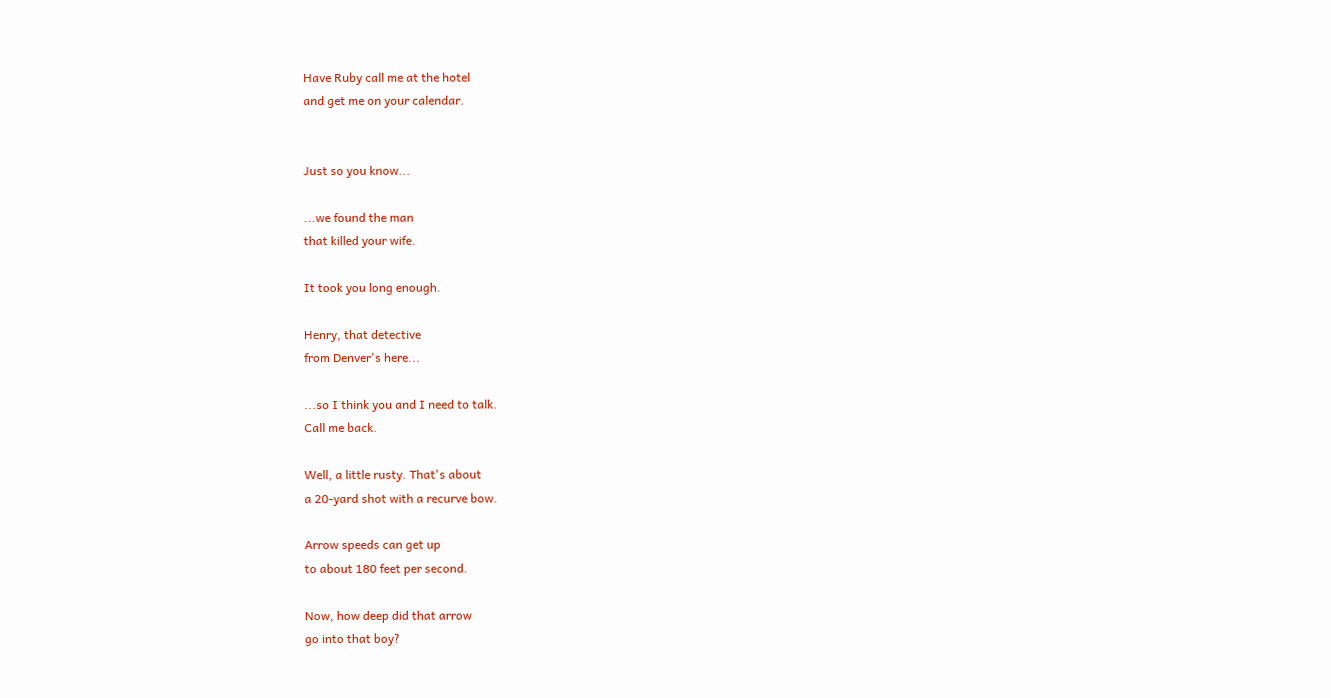Have Ruby call me at the hotel
and get me on your calendar.


Just so you know...

...we found the man
that killed your wife.

It took you long enough.

Henry, that detective
from Denver's here...

...so I think you and I need to talk.
Call me back.

Well, a little rusty. That's about
a 20-yard shot with a recurve bow.

Arrow speeds can get up
to about 180 feet per second.

Now, how deep did that arrow
go into that boy?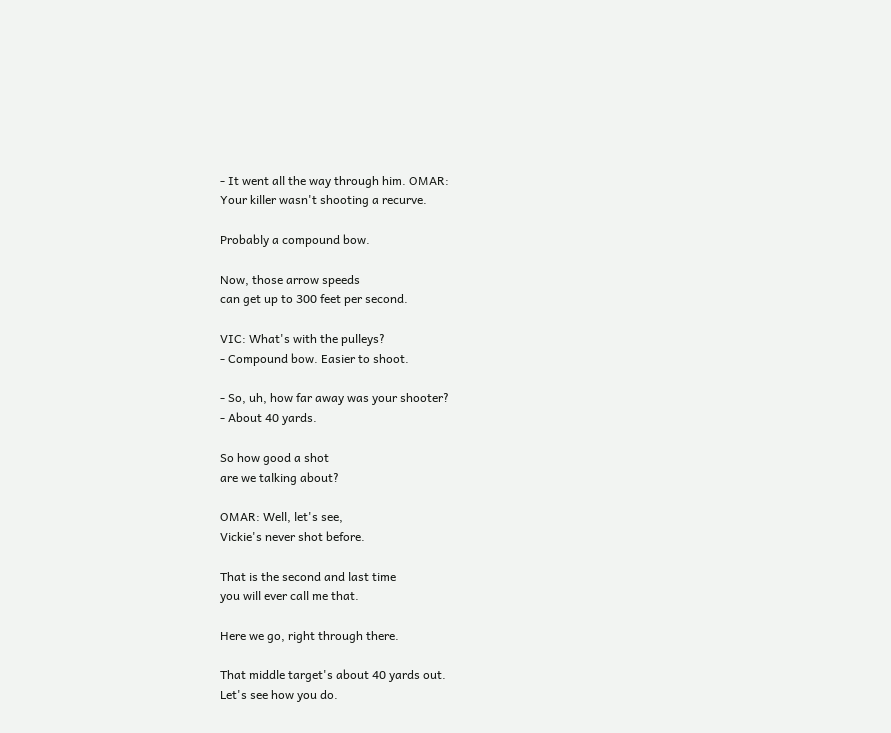- It went all the way through him. OMAR:
Your killer wasn't shooting a recurve.

Probably a compound bow.

Now, those arrow speeds
can get up to 300 feet per second.

VIC: What's with the pulleys?
- Compound bow. Easier to shoot.

- So, uh, how far away was your shooter?
- About 40 yards.

So how good a shot
are we talking about?

OMAR: Well, let's see,
Vickie's never shot before.

That is the second and last time
you will ever call me that.

Here we go, right through there.

That middle target's about 40 yards out.
Let's see how you do.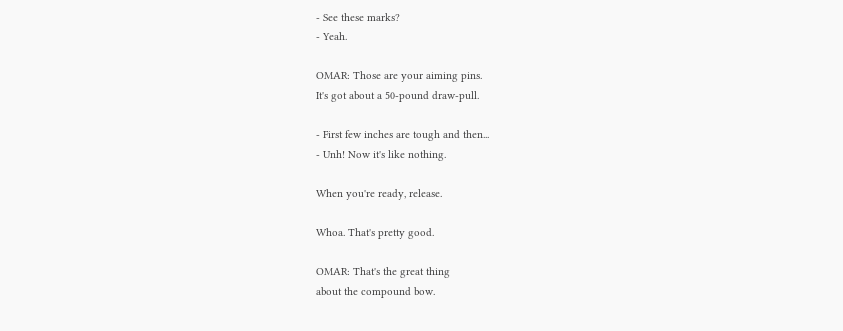- See these marks?
- Yeah.

OMAR: Those are your aiming pins.
It's got about a 50-pound draw-pull.

- First few inches are tough and then...
- Unh! Now it's like nothing.

When you're ready, release.

Whoa. That's pretty good.

OMAR: That's the great thing
about the compound bow.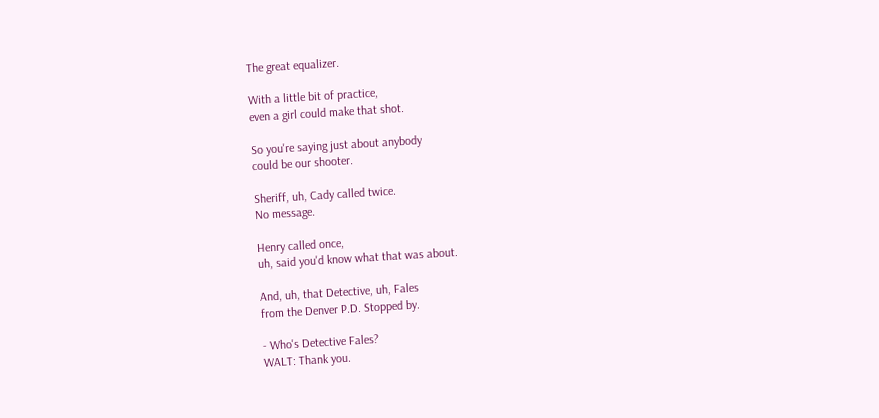The great equalizer.

With a little bit of practice,
even a girl could make that shot.

So you're saying just about anybody
could be our shooter.

Sheriff, uh, Cady called twice.
No message.

Henry called once,
uh, said you'd know what that was about.

And, uh, that Detective, uh, Fales
from the Denver P.D. Stopped by.

- Who's Detective Fales?
WALT: Thank you.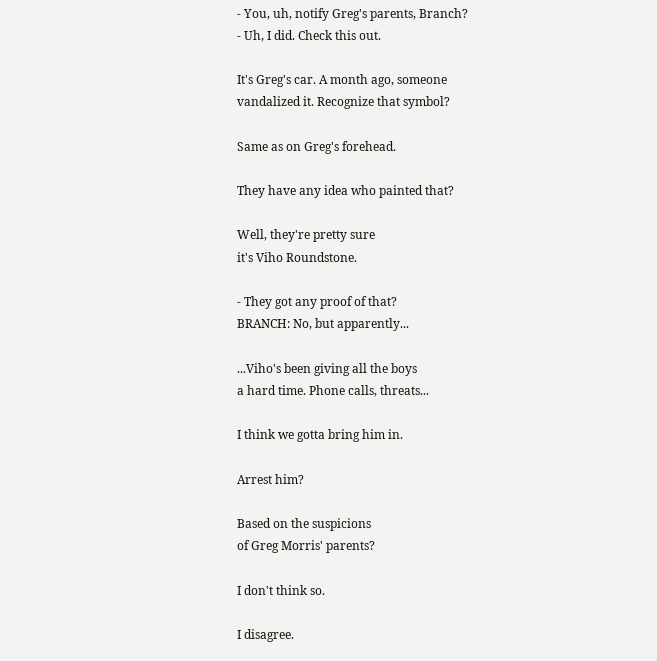- You, uh, notify Greg's parents, Branch?
- Uh, I did. Check this out.

It's Greg's car. A month ago, someone
vandalized it. Recognize that symbol?

Same as on Greg's forehead.

They have any idea who painted that?

Well, they're pretty sure
it's Viho Roundstone.

- They got any proof of that?
BRANCH: No, but apparently...

...Viho's been giving all the boys
a hard time. Phone calls, threats...

I think we gotta bring him in.

Arrest him?

Based on the suspicions
of Greg Morris' parents?

I don't think so.

I disagree.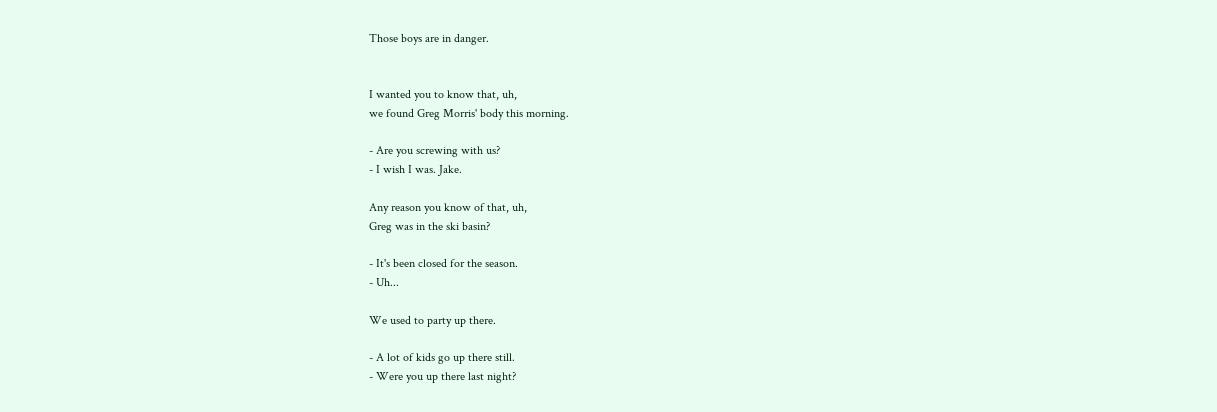Those boys are in danger.


I wanted you to know that, uh,
we found Greg Morris' body this morning.

- Are you screwing with us?
- I wish I was. Jake.

Any reason you know of that, uh,
Greg was in the ski basin?

- It's been closed for the season.
- Uh...

We used to party up there.

- A lot of kids go up there still.
- Were you up there last night?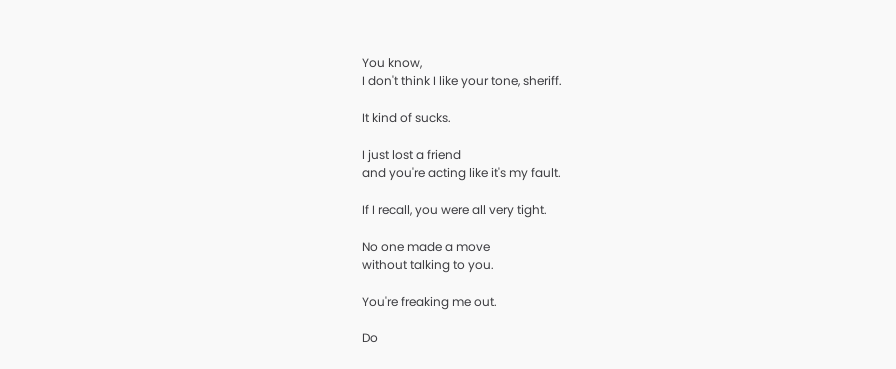You know,
I don't think I like your tone, sheriff.

It kind of sucks.

I just lost a friend
and you're acting like it's my fault.

If I recall, you were all very tight.

No one made a move
without talking to you.

You're freaking me out.

Do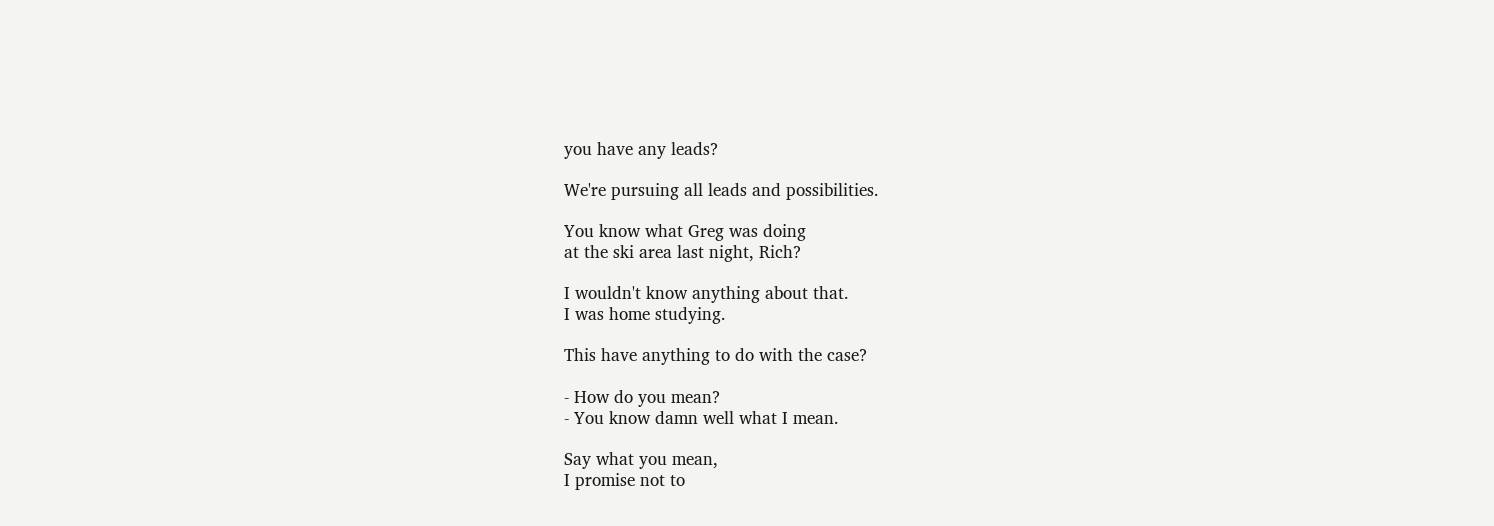you have any leads?

We're pursuing all leads and possibilities.

You know what Greg was doing
at the ski area last night, Rich?

I wouldn't know anything about that.
I was home studying.

This have anything to do with the case?

- How do you mean?
- You know damn well what I mean.

Say what you mean,
I promise not to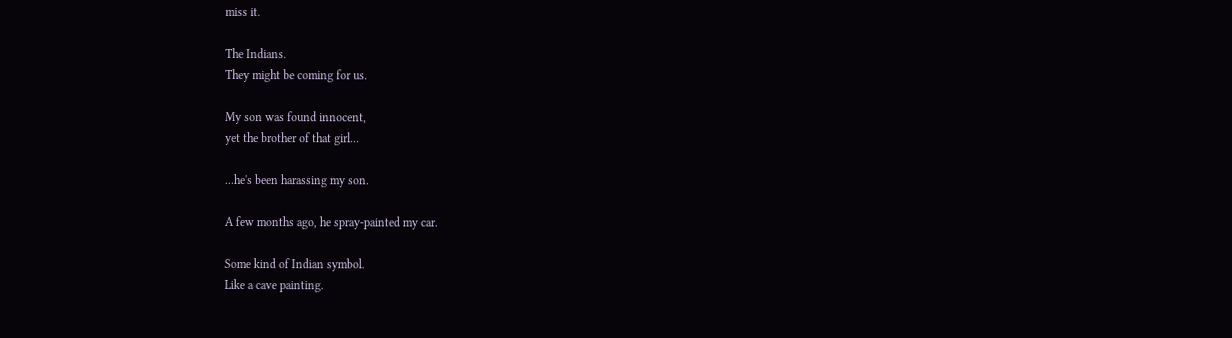miss it.

The Indians.
They might be coming for us.

My son was found innocent,
yet the brother of that girl...

...he's been harassing my son.

A few months ago, he spray-painted my car.

Some kind of Indian symbol.
Like a cave painting.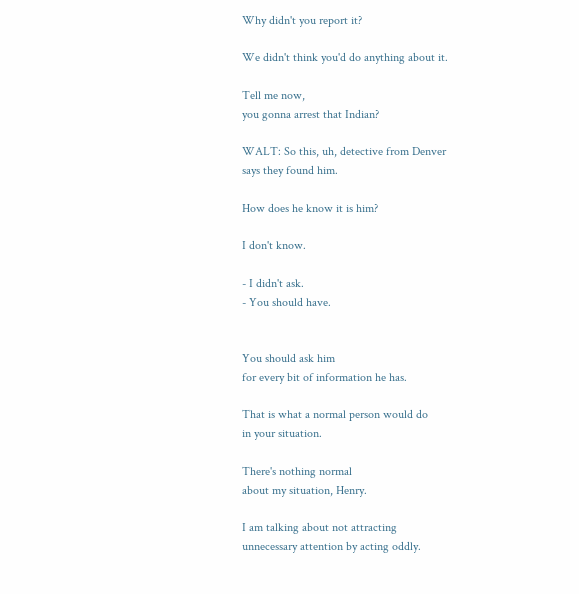Why didn't you report it?

We didn't think you'd do anything about it.

Tell me now,
you gonna arrest that Indian?

WALT: So this, uh, detective from Denver
says they found him.

How does he know it is him?

I don't know.

- I didn't ask.
- You should have.


You should ask him
for every bit of information he has.

That is what a normal person would do
in your situation.

There's nothing normal
about my situation, Henry.

I am talking about not attracting
unnecessary attention by acting oddly.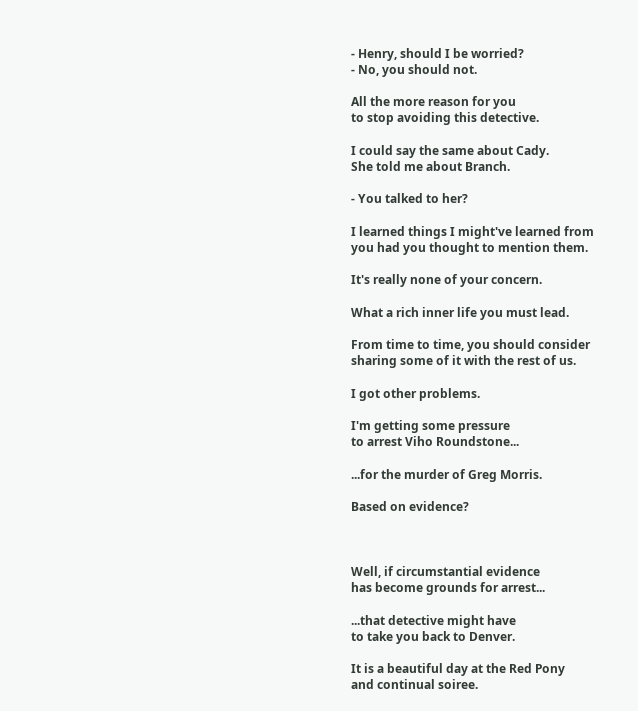- Henry, should I be worried?
- No, you should not.

All the more reason for you
to stop avoiding this detective.

I could say the same about Cady.
She told me about Branch.

- You talked to her?

I learned things I might've learned from
you had you thought to mention them.

It's really none of your concern.

What a rich inner life you must lead.

From time to time, you should consider
sharing some of it with the rest of us.

I got other problems.

I'm getting some pressure
to arrest Viho Roundstone...

...for the murder of Greg Morris.

Based on evidence?



Well, if circumstantial evidence
has become grounds for arrest...

...that detective might have
to take you back to Denver.

It is a beautiful day at the Red Pony
and continual soiree.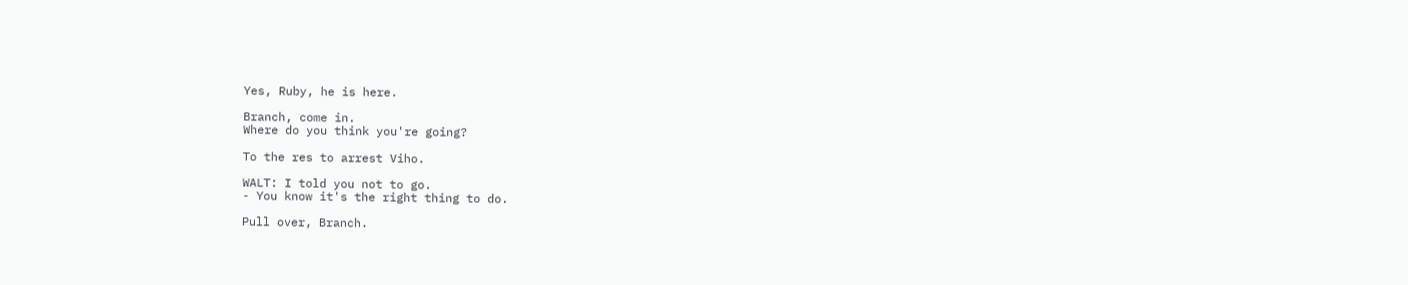Yes, Ruby, he is here.

Branch, come in.
Where do you think you're going?

To the res to arrest Viho.

WALT: I told you not to go.
- You know it's the right thing to do.

Pull over, Branch.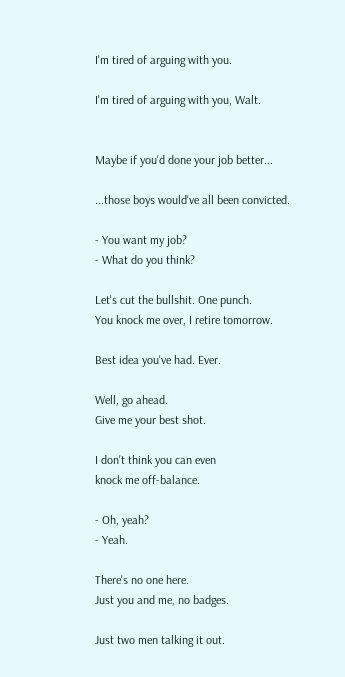I'm tired of arguing with you.

I'm tired of arguing with you, Walt.


Maybe if you'd done your job better...

...those boys would've all been convicted.

- You want my job?
- What do you think?

Let's cut the bullshit. One punch.
You knock me over, I retire tomorrow.

Best idea you've had. Ever.

Well, go ahead.
Give me your best shot.

I don't think you can even
knock me off-balance.

- Oh, yeah?
- Yeah.

There's no one here.
Just you and me, no badges.

Just two men talking it out.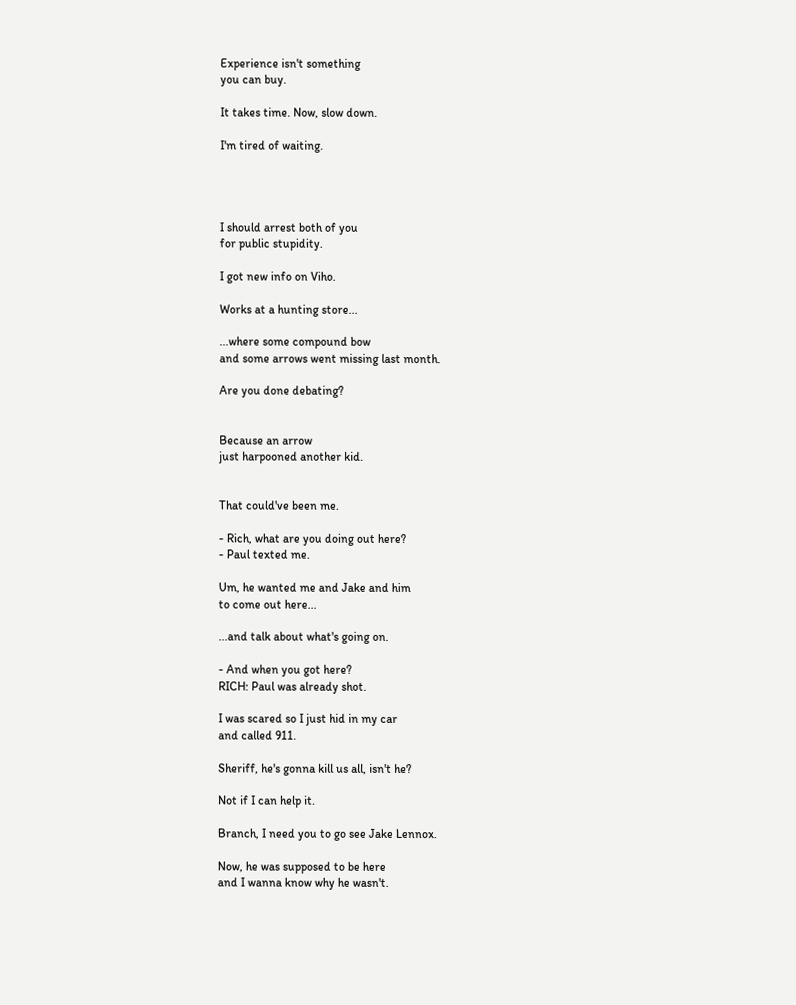Experience isn't something
you can buy.

It takes time. Now, slow down.

I'm tired of waiting.




I should arrest both of you
for public stupidity.

I got new info on Viho.

Works at a hunting store...

...where some compound bow
and some arrows went missing last month.

Are you done debating?


Because an arrow
just harpooned another kid.


That could've been me.

- Rich, what are you doing out here?
- Paul texted me.

Um, he wanted me and Jake and him
to come out here...

...and talk about what's going on.

- And when you got here?
RICH: Paul was already shot.

I was scared so I just hid in my car
and called 911.

Sheriff, he's gonna kill us all, isn't he?

Not if I can help it.

Branch, I need you to go see Jake Lennox.

Now, he was supposed to be here
and I wanna know why he wasn't.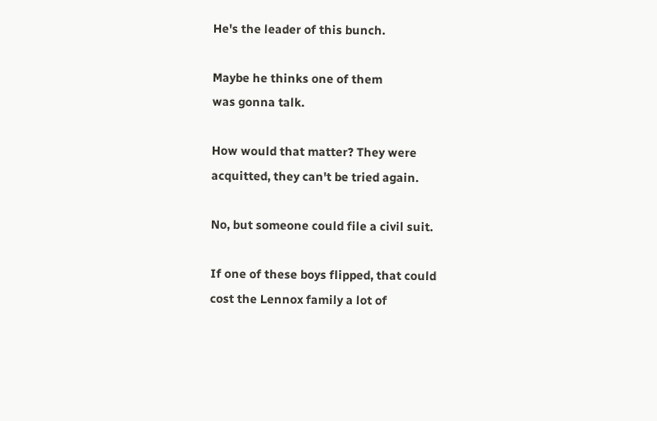He's the leader of this bunch.

Maybe he thinks one of them
was gonna talk.

How would that matter? They were
acquitted, they can't be tried again.

No, but someone could file a civil suit.

If one of these boys flipped, that could
cost the Lennox family a lot of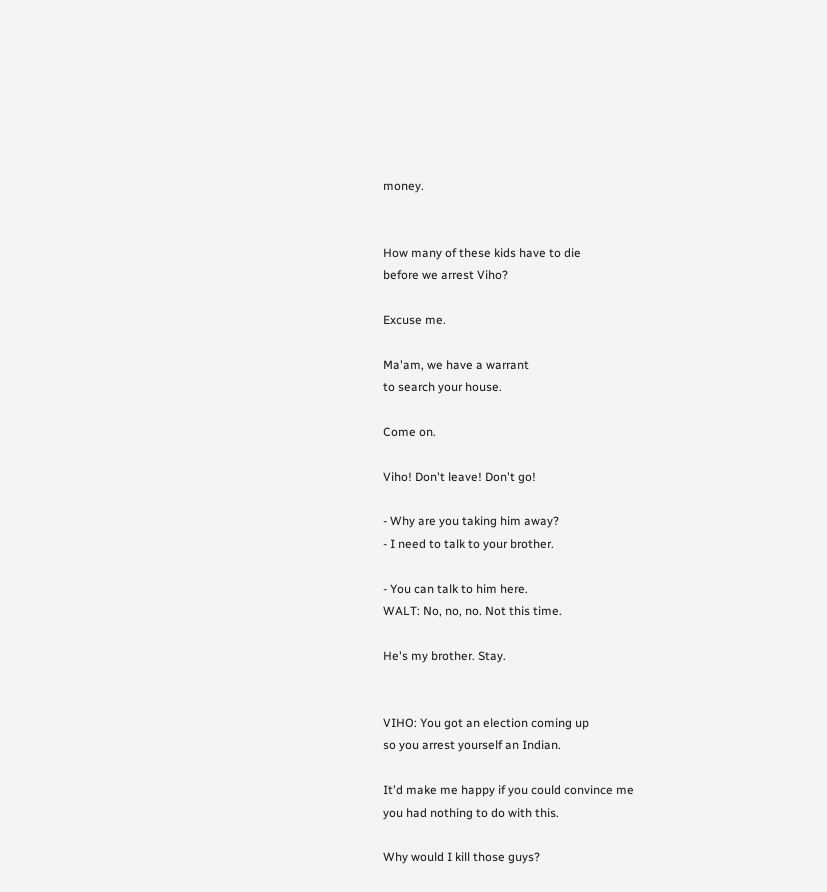money.


How many of these kids have to die
before we arrest Viho?

Excuse me.

Ma'am, we have a warrant
to search your house.

Come on.

Viho! Don't leave! Don't go!

- Why are you taking him away?
- I need to talk to your brother.

- You can talk to him here.
WALT: No, no, no. Not this time.

He's my brother. Stay.


VIHO: You got an election coming up
so you arrest yourself an Indian.

It'd make me happy if you could convince me
you had nothing to do with this.

Why would I kill those guys?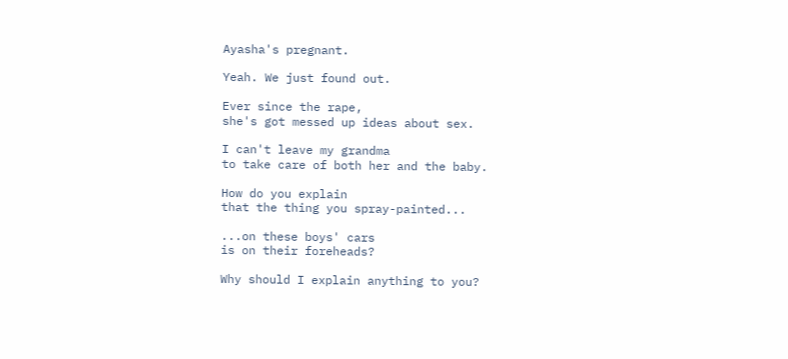Ayasha's pregnant.

Yeah. We just found out.

Ever since the rape,
she's got messed up ideas about sex.

I can't leave my grandma
to take care of both her and the baby.

How do you explain
that the thing you spray-painted...

...on these boys' cars
is on their foreheads?

Why should I explain anything to you?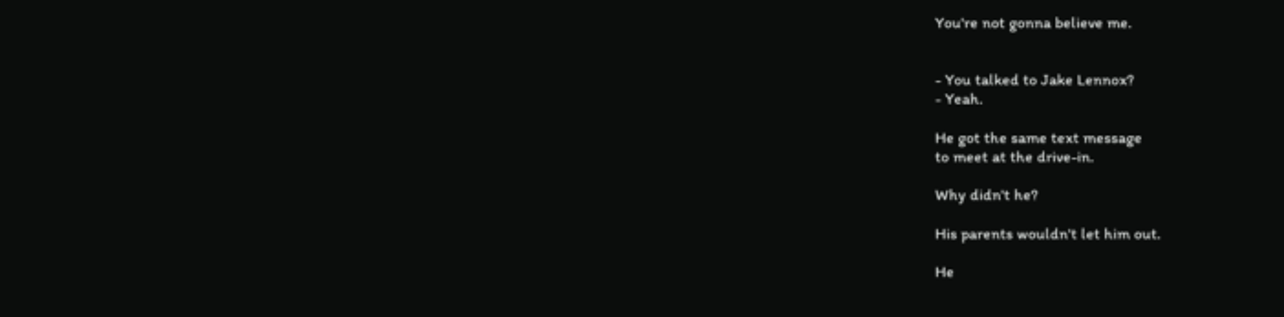You're not gonna believe me.


- You talked to Jake Lennox?
- Yeah.

He got the same text message
to meet at the drive-in.

Why didn't he?

His parents wouldn't let him out.

He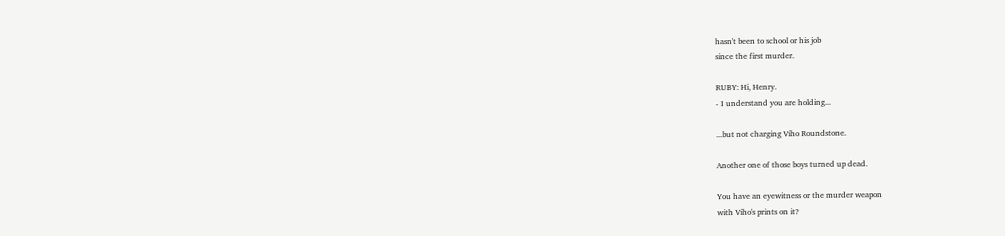hasn't been to school or his job
since the first murder.

RUBY: Hi, Henry.
- I understand you are holding...

...but not charging Viho Roundstone.

Another one of those boys turned up dead.

You have an eyewitness or the murder weapon
with Viho's prints on it?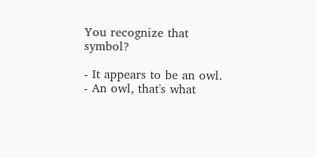You recognize that symbol?

- It appears to be an owl.
- An owl, that's what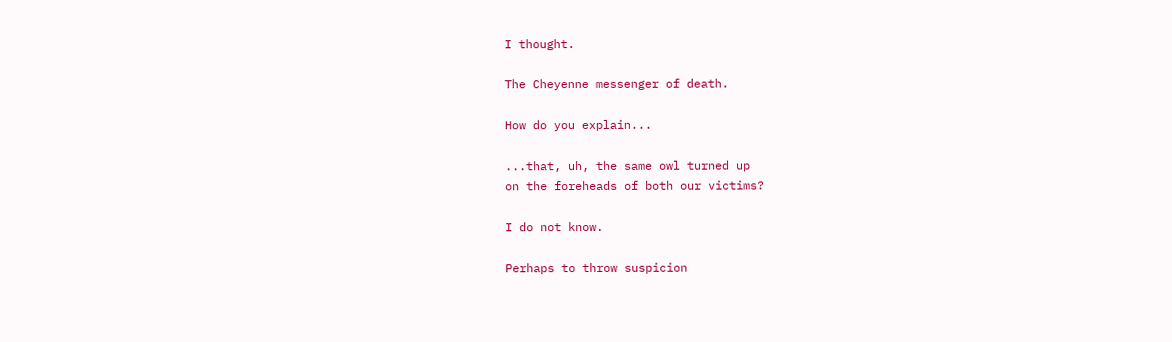I thought.

The Cheyenne messenger of death.

How do you explain...

...that, uh, the same owl turned up
on the foreheads of both our victims?

I do not know.

Perhaps to throw suspicion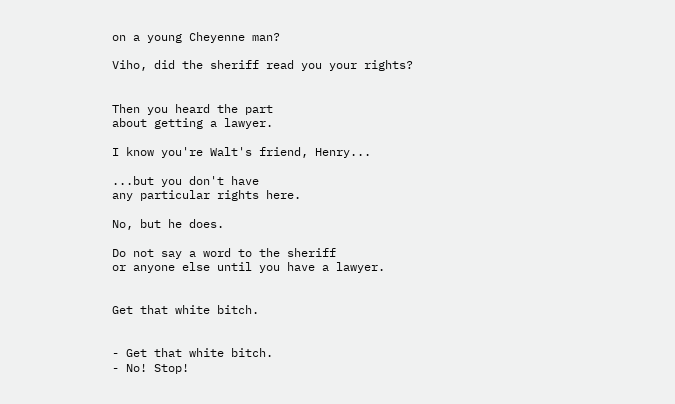on a young Cheyenne man?

Viho, did the sheriff read you your rights?


Then you heard the part
about getting a lawyer.

I know you're Walt's friend, Henry...

...but you don't have
any particular rights here.

No, but he does.

Do not say a word to the sheriff
or anyone else until you have a lawyer.


Get that white bitch.


- Get that white bitch.
- No! Stop!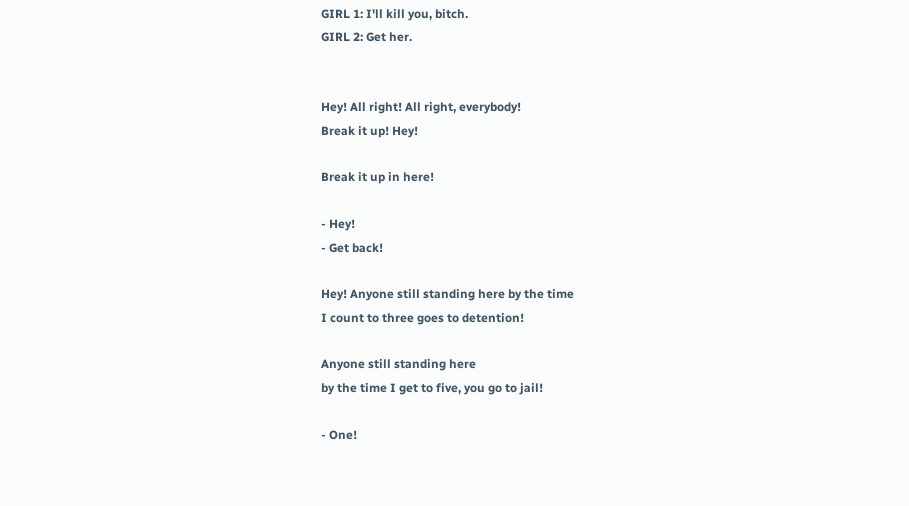GIRL 1: I'll kill you, bitch.
GIRL 2: Get her.


Hey! All right! All right, everybody!
Break it up! Hey!

Break it up in here!

- Hey!
- Get back!

Hey! Anyone still standing here by the time
I count to three goes to detention!

Anyone still standing here
by the time I get to five, you go to jail!

- One!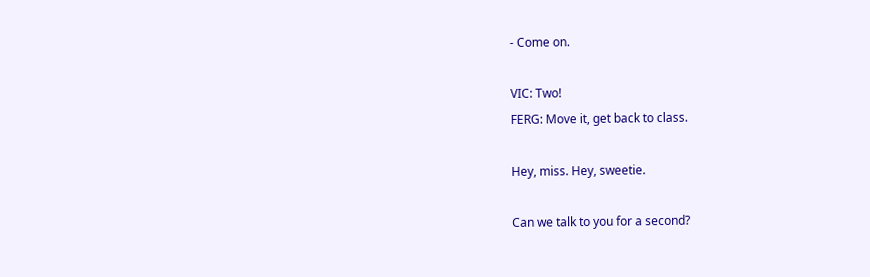- Come on.

VIC: Two!
FERG: Move it, get back to class.

Hey, miss. Hey, sweetie.

Can we talk to you for a second?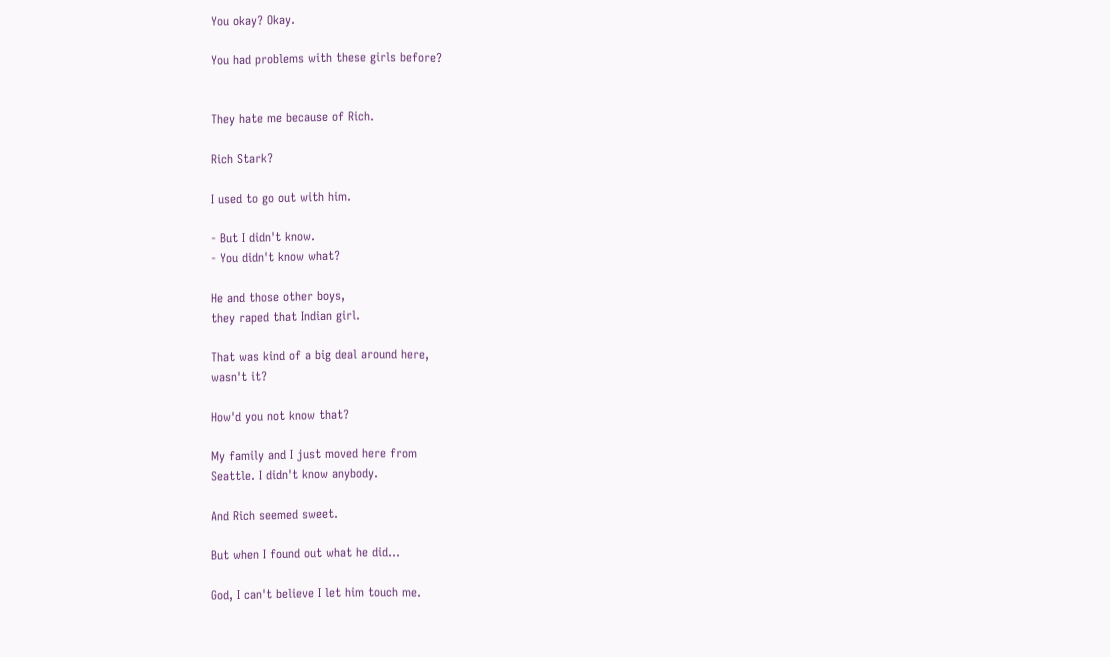You okay? Okay.

You had problems with these girls before?


They hate me because of Rich.

Rich Stark?

I used to go out with him.

- But I didn't know.
- You didn't know what?

He and those other boys,
they raped that Indian girl.

That was kind of a big deal around here,
wasn't it?

How'd you not know that?

My family and I just moved here from
Seattle. I didn't know anybody.

And Rich seemed sweet.

But when I found out what he did...

God, I can't believe I let him touch me.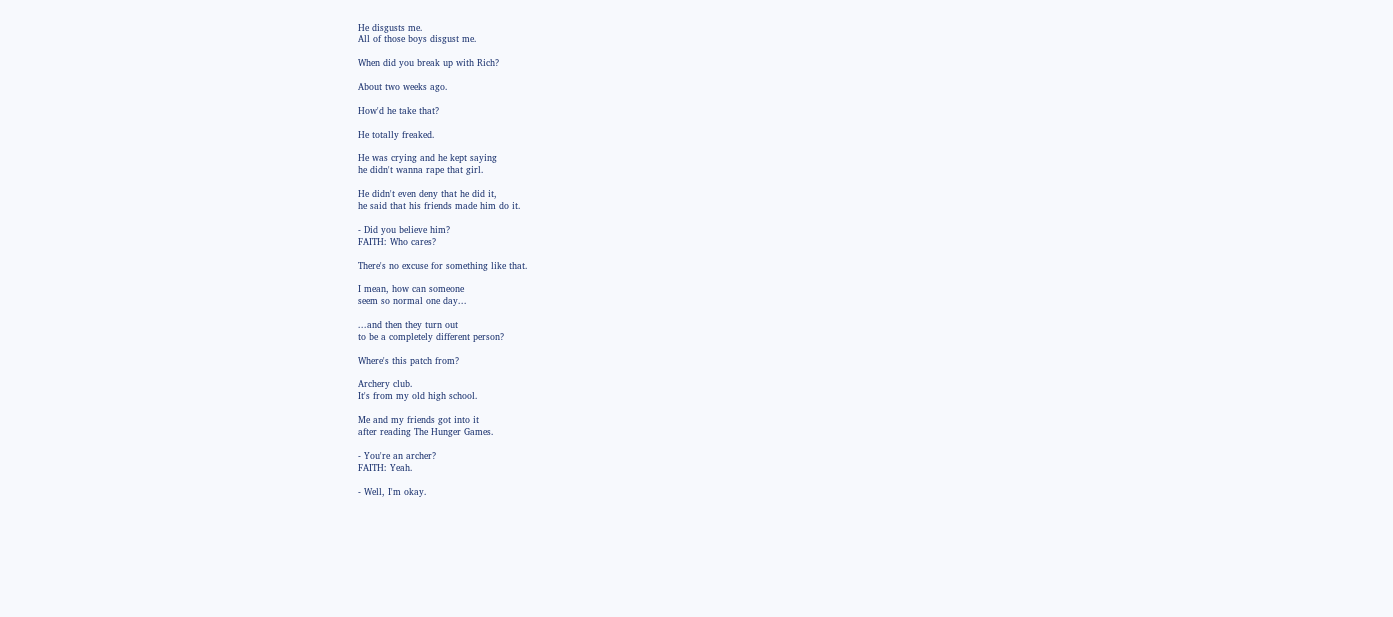He disgusts me.
All of those boys disgust me.

When did you break up with Rich?

About two weeks ago.

How'd he take that?

He totally freaked.

He was crying and he kept saying
he didn't wanna rape that girl.

He didn't even deny that he did it,
he said that his friends made him do it.

- Did you believe him?
FAITH: Who cares?

There's no excuse for something like that.

I mean, how can someone
seem so normal one day...

...and then they turn out
to be a completely different person?

Where's this patch from?

Archery club.
It's from my old high school.

Me and my friends got into it
after reading The Hunger Games.

- You're an archer?
FAITH: Yeah.

- Well, I'm okay.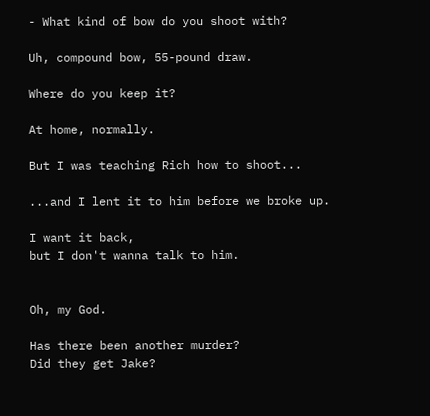- What kind of bow do you shoot with?

Uh, compound bow, 55-pound draw.

Where do you keep it?

At home, normally.

But I was teaching Rich how to shoot...

...and I lent it to him before we broke up.

I want it back,
but I don't wanna talk to him.


Oh, my God.

Has there been another murder?
Did they get Jake?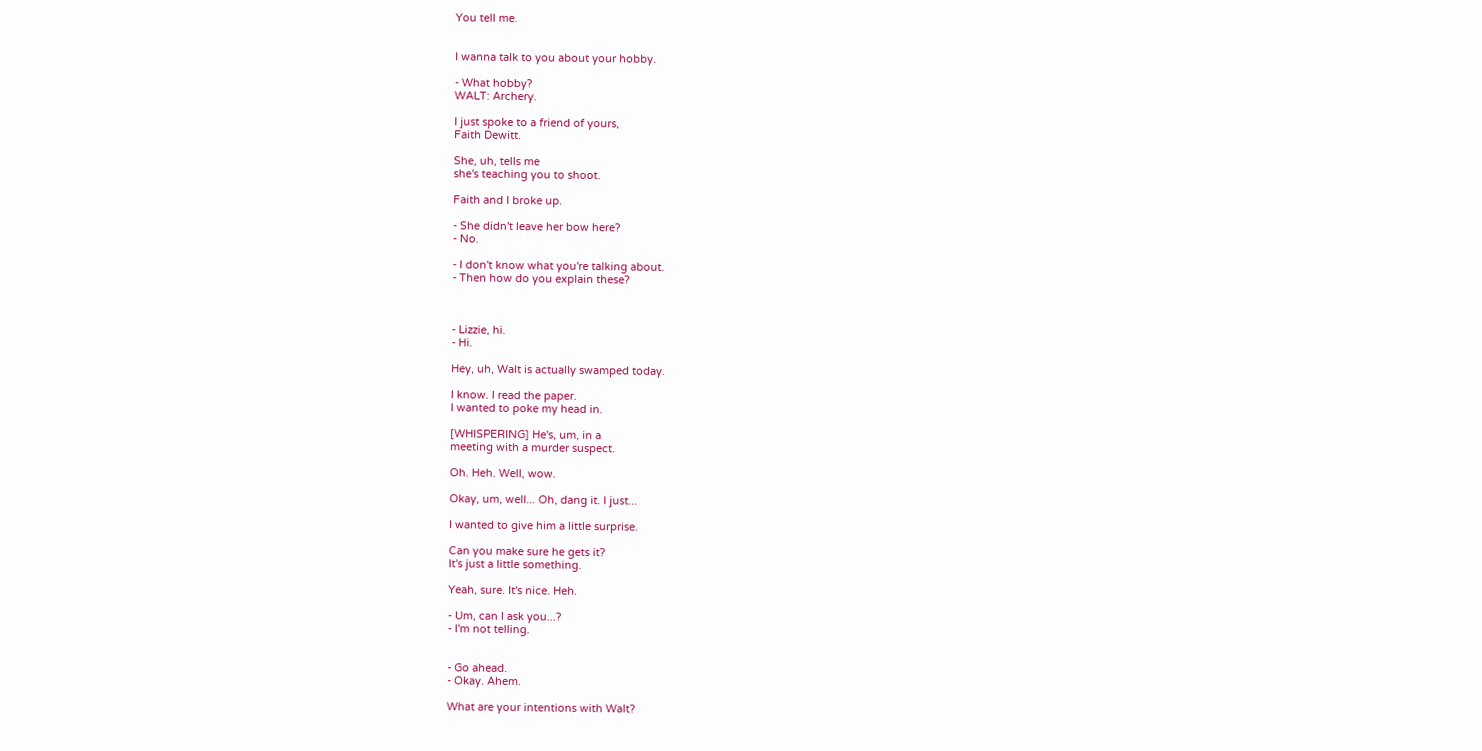You tell me.


I wanna talk to you about your hobby.

- What hobby?
WALT: Archery.

I just spoke to a friend of yours,
Faith Dewitt.

She, uh, tells me
she's teaching you to shoot.

Faith and I broke up.

- She didn't leave her bow here?
- No.

- I don't know what you're talking about.
- Then how do you explain these?



- Lizzie, hi.
- Hi.

Hey, uh, Walt is actually swamped today.

I know. I read the paper.
I wanted to poke my head in.

[WHISPERING] He's, um, in a
meeting with a murder suspect.

Oh. Heh. Well, wow.

Okay, um, well... Oh, dang it. I just...

I wanted to give him a little surprise.

Can you make sure he gets it?
It's just a little something.

Yeah, sure. It's nice. Heh.

- Um, can I ask you...?
- I'm not telling.


- Go ahead.
- Okay. Ahem.

What are your intentions with Walt?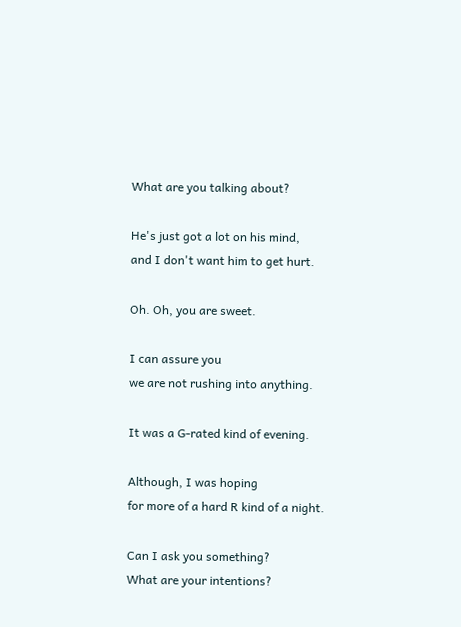What are you talking about?

He's just got a lot on his mind,
and I don't want him to get hurt.

Oh. Oh, you are sweet.

I can assure you
we are not rushing into anything.

It was a G-rated kind of evening.

Although, I was hoping
for more of a hard R kind of a night.

Can I ask you something?
What are your intentions?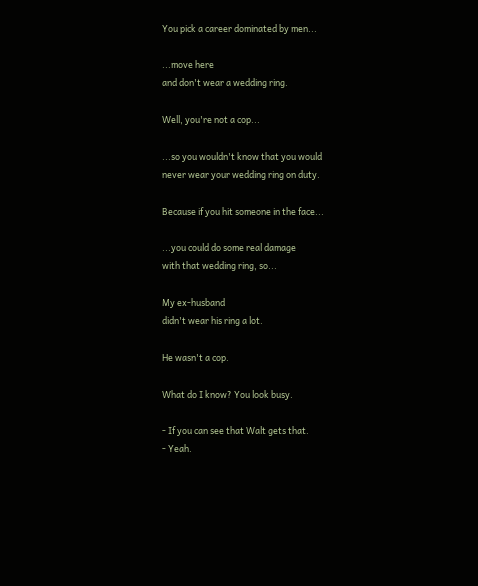You pick a career dominated by men...

...move here
and don't wear a wedding ring.

Well, you're not a cop...

...so you wouldn't know that you would
never wear your wedding ring on duty.

Because if you hit someone in the face...

...you could do some real damage
with that wedding ring, so...

My ex-husband
didn't wear his ring a lot.

He wasn't a cop.

What do I know? You look busy.

- If you can see that Walt gets that.
- Yeah.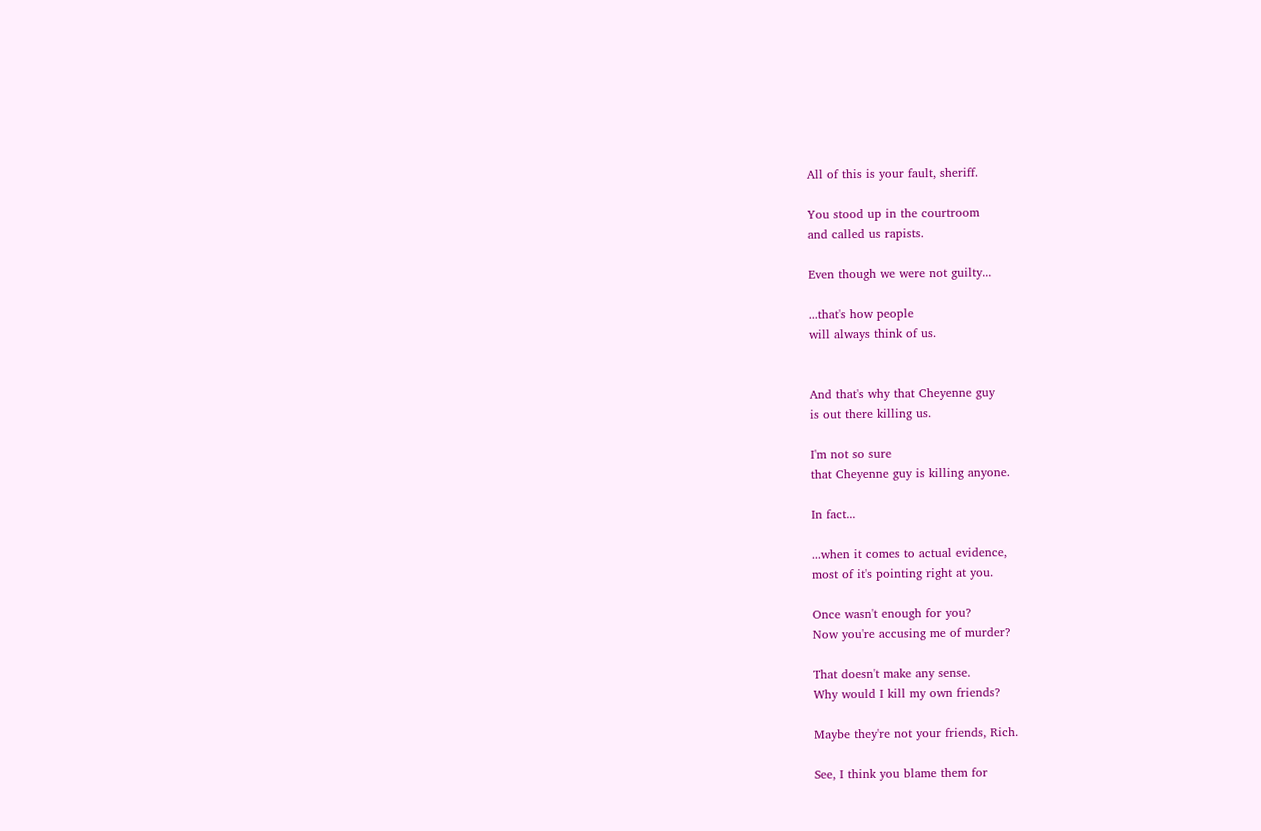All of this is your fault, sheriff.

You stood up in the courtroom
and called us rapists.

Even though we were not guilty...

...that's how people
will always think of us.


And that's why that Cheyenne guy
is out there killing us.

I'm not so sure
that Cheyenne guy is killing anyone.

In fact...

...when it comes to actual evidence,
most of it's pointing right at you.

Once wasn't enough for you?
Now you're accusing me of murder?

That doesn't make any sense.
Why would I kill my own friends?

Maybe they're not your friends, Rich.

See, I think you blame them for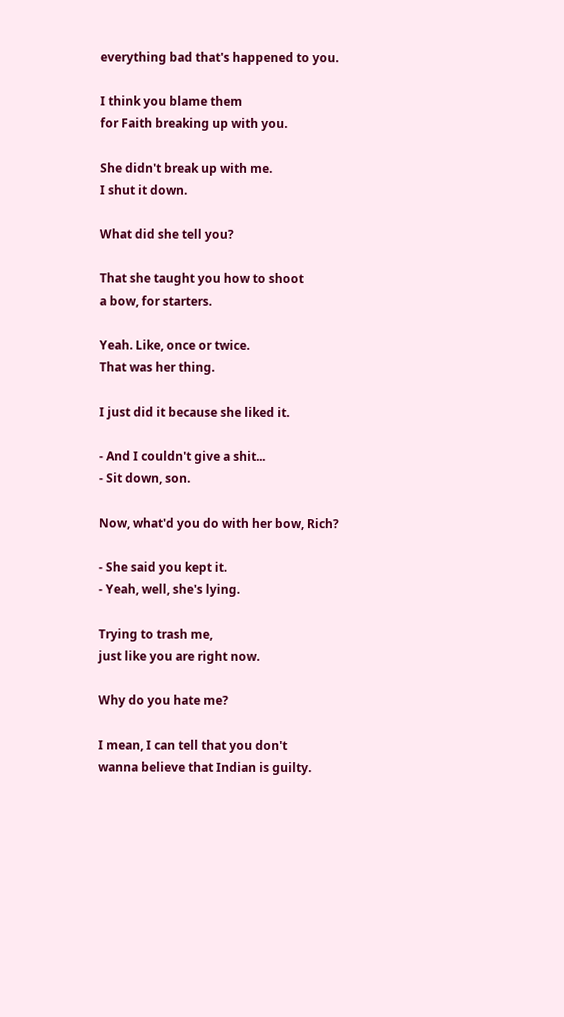everything bad that's happened to you.

I think you blame them
for Faith breaking up with you.

She didn't break up with me.
I shut it down.

What did she tell you?

That she taught you how to shoot
a bow, for starters.

Yeah. Like, once or twice.
That was her thing.

I just did it because she liked it.

- And I couldn't give a shit...
- Sit down, son.

Now, what'd you do with her bow, Rich?

- She said you kept it.
- Yeah, well, she's lying.

Trying to trash me,
just like you are right now.

Why do you hate me?

I mean, I can tell that you don't
wanna believe that Indian is guilty.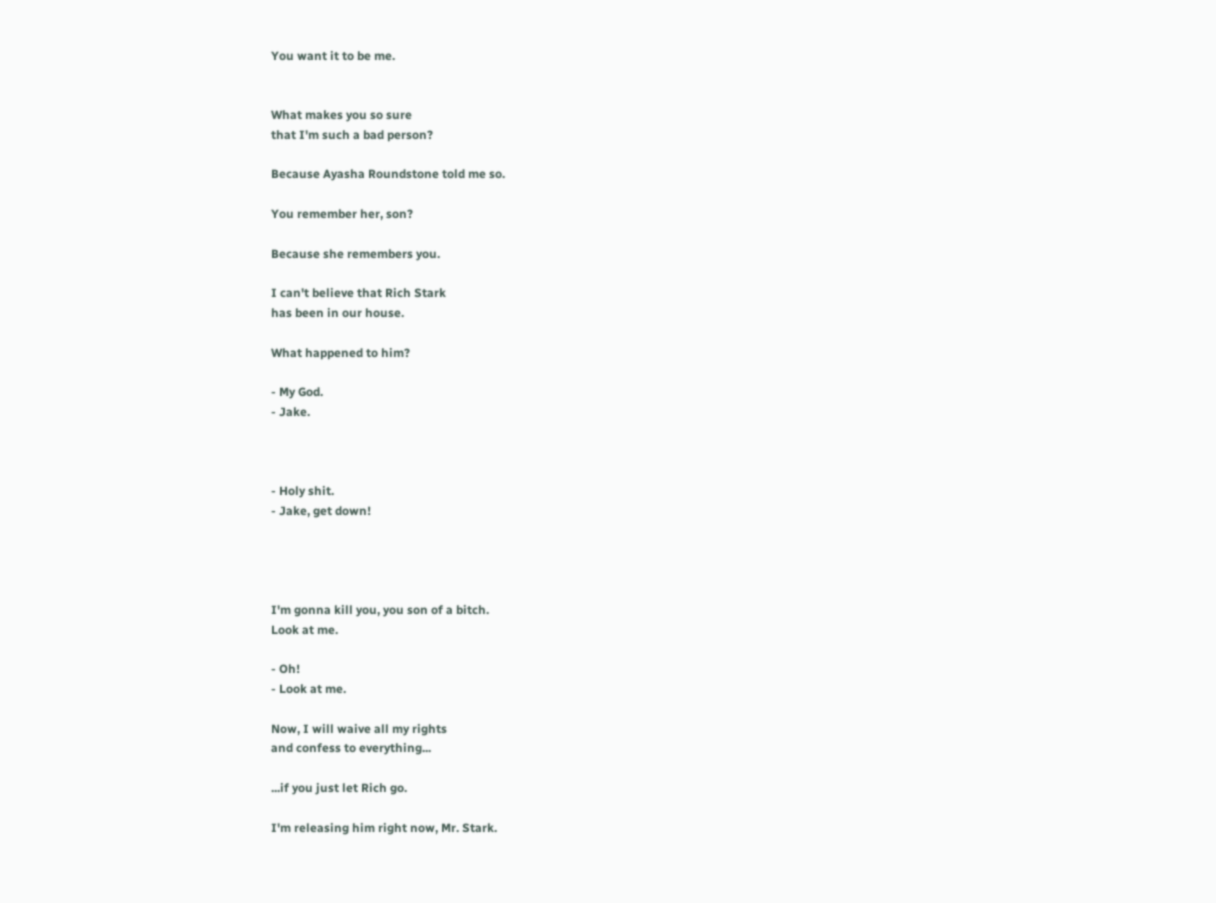You want it to be me.


What makes you so sure
that I'm such a bad person?

Because Ayasha Roundstone told me so.

You remember her, son?

Because she remembers you.

I can't believe that Rich Stark
has been in our house.

What happened to him?

- My God.
- Jake.



- Holy shit.
- Jake, get down!




I'm gonna kill you, you son of a bitch.
Look at me.

- Oh!
- Look at me.

Now, I will waive all my rights
and confess to everything...

...if you just let Rich go.

I'm releasing him right now, Mr. Stark.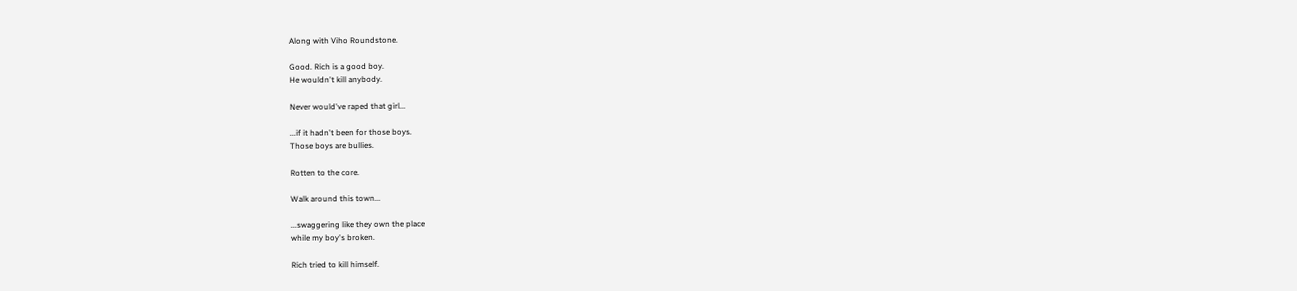Along with Viho Roundstone.

Good. Rich is a good boy.
He wouldn't kill anybody.

Never would've raped that girl...

...if it hadn't been for those boys.
Those boys are bullies.

Rotten to the core.

Walk around this town...

...swaggering like they own the place
while my boy's broken.

Rich tried to kill himself.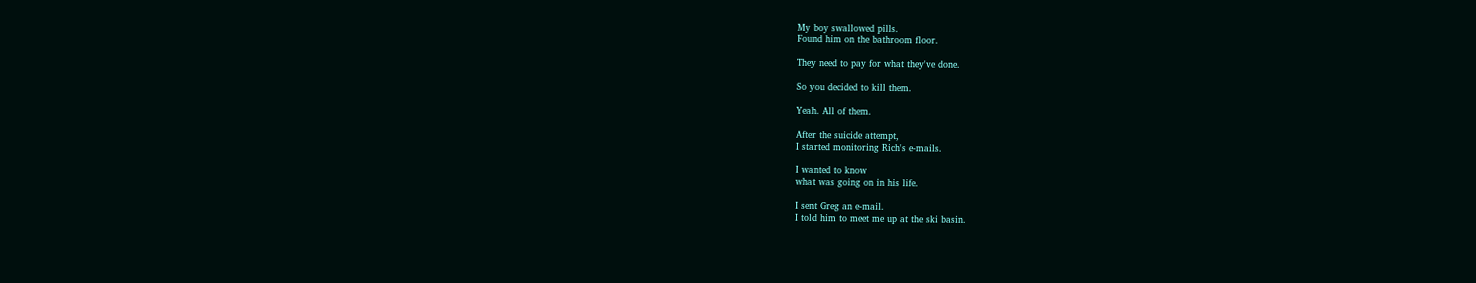My boy swallowed pills.
Found him on the bathroom floor.

They need to pay for what they've done.

So you decided to kill them.

Yeah. All of them.

After the suicide attempt,
I started monitoring Rich's e-mails.

I wanted to know
what was going on in his life.

I sent Greg an e-mail.
I told him to meet me up at the ski basin.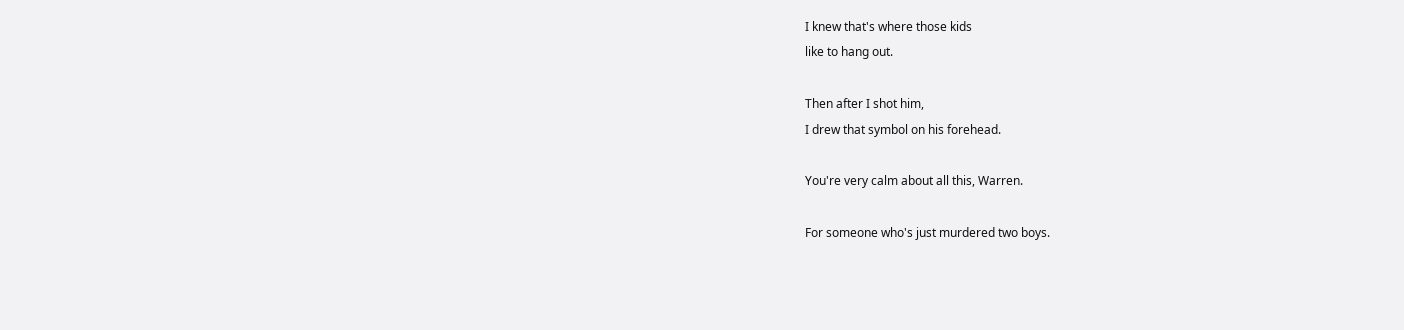I knew that's where those kids
like to hang out.

Then after I shot him,
I drew that symbol on his forehead.

You're very calm about all this, Warren.

For someone who's just murdered two boys.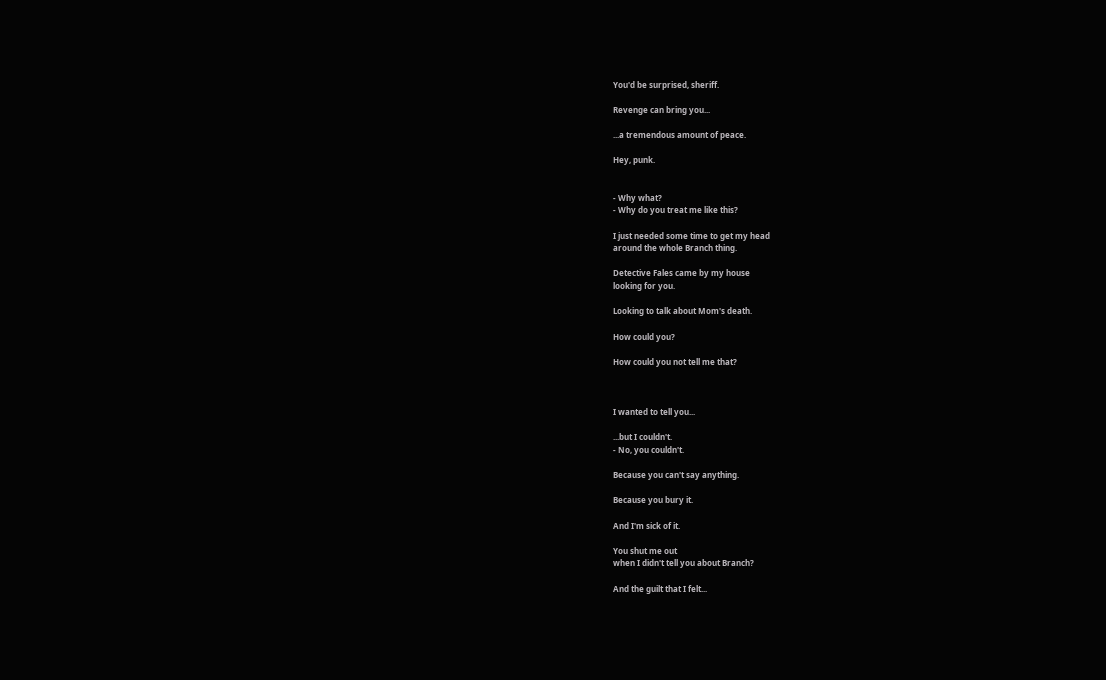You'd be surprised, sheriff.

Revenge can bring you...

...a tremendous amount of peace.

Hey, punk.


- Why what?
- Why do you treat me like this?

I just needed some time to get my head
around the whole Branch thing.

Detective Fales came by my house
looking for you.

Looking to talk about Mom's death.

How could you?

How could you not tell me that?



I wanted to tell you...

...but I couldn't.
- No, you couldn't.

Because you can't say anything.

Because you bury it.

And I'm sick of it.

You shut me out
when I didn't tell you about Branch?

And the guilt that I felt...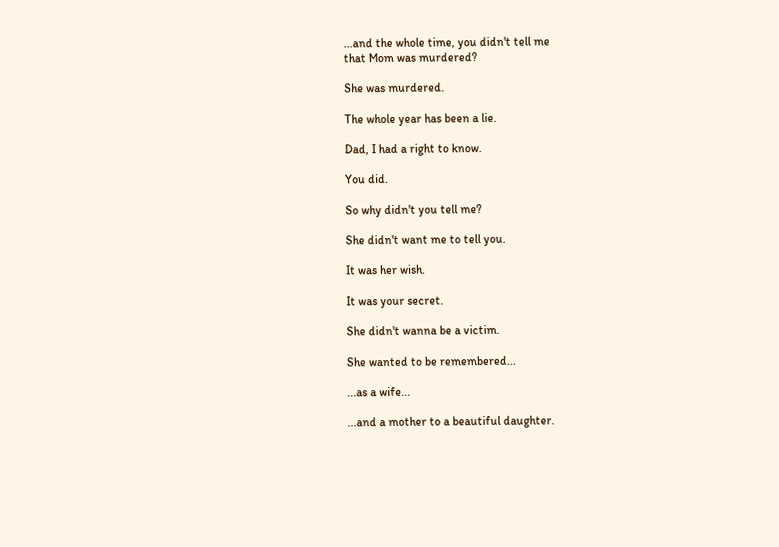...and the whole time, you didn't tell me
that Mom was murdered?

She was murdered.

The whole year has been a lie.

Dad, I had a right to know.

You did.

So why didn't you tell me?

She didn't want me to tell you.

It was her wish.

It was your secret.

She didn't wanna be a victim.

She wanted to be remembered...

...as a wife...

...and a mother to a beautiful daughter.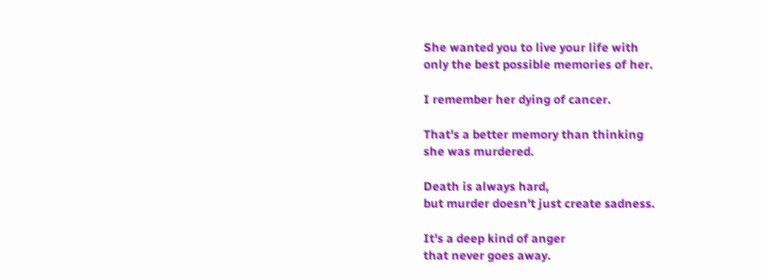She wanted you to live your life with
only the best possible memories of her.

I remember her dying of cancer.

That's a better memory than thinking
she was murdered.

Death is always hard,
but murder doesn't just create sadness.

It's a deep kind of anger
that never goes away.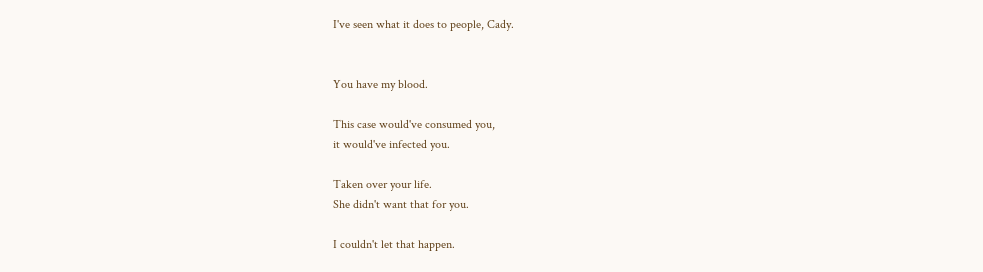I've seen what it does to people, Cady.


You have my blood.

This case would've consumed you,
it would've infected you.

Taken over your life.
She didn't want that for you.

I couldn't let that happen.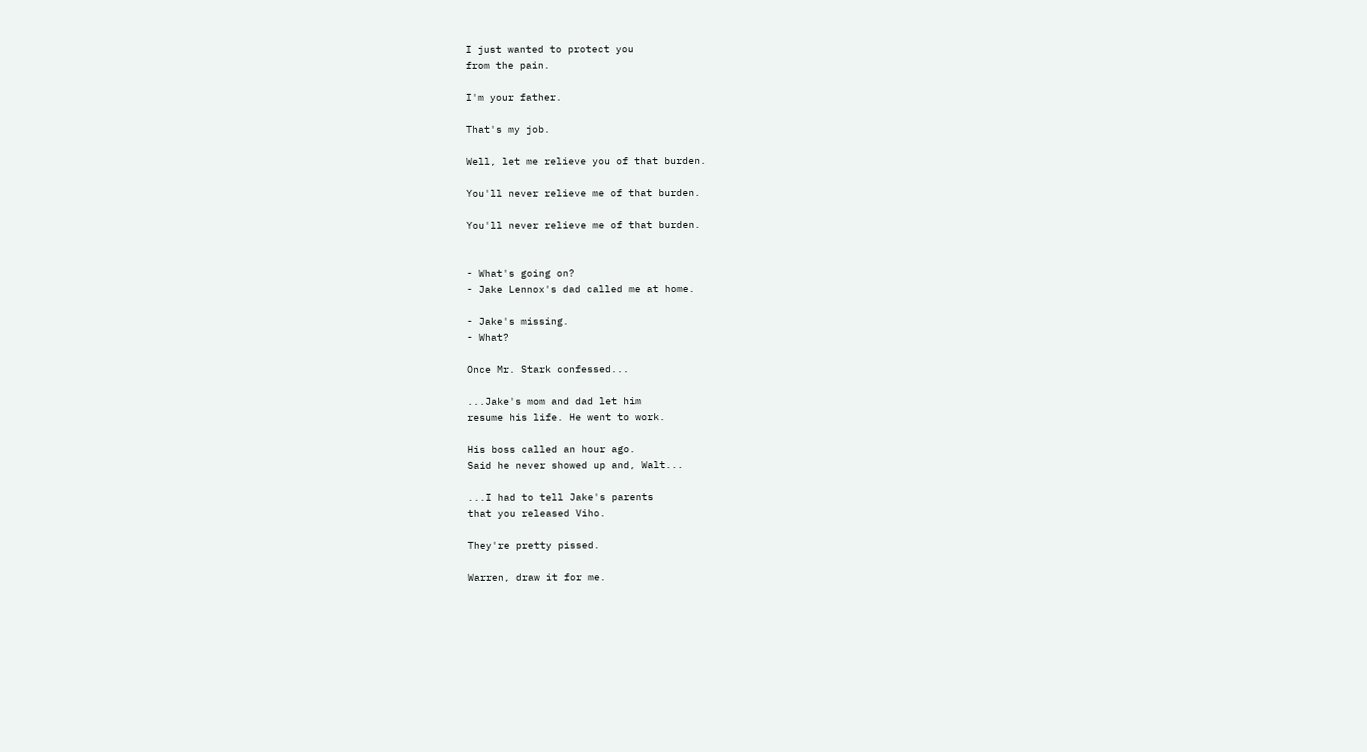I just wanted to protect you
from the pain.

I'm your father.

That's my job.

Well, let me relieve you of that burden.

You'll never relieve me of that burden.

You'll never relieve me of that burden.


- What's going on?
- Jake Lennox's dad called me at home.

- Jake's missing.
- What?

Once Mr. Stark confessed...

...Jake's mom and dad let him
resume his life. He went to work.

His boss called an hour ago.
Said he never showed up and, Walt...

...I had to tell Jake's parents
that you released Viho.

They're pretty pissed.

Warren, draw it for me.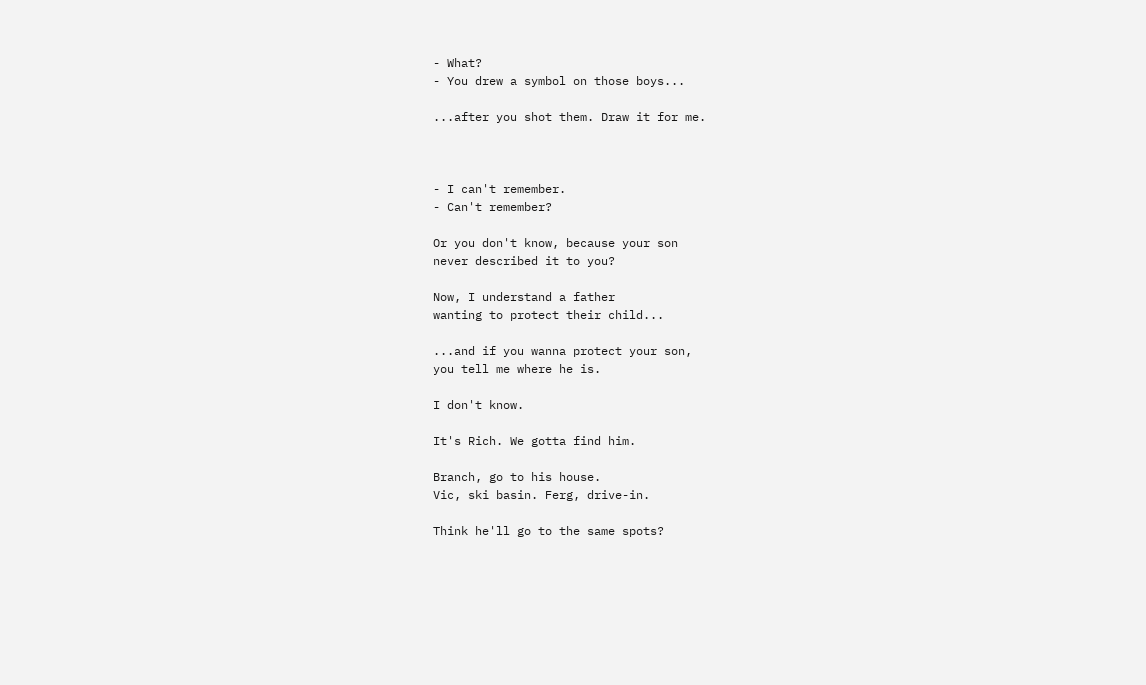- What?
- You drew a symbol on those boys...

...after you shot them. Draw it for me.



- I can't remember.
- Can't remember?

Or you don't know, because your son
never described it to you?

Now, I understand a father
wanting to protect their child...

...and if you wanna protect your son,
you tell me where he is.

I don't know.

It's Rich. We gotta find him.

Branch, go to his house.
Vic, ski basin. Ferg, drive-in.

Think he'll go to the same spots?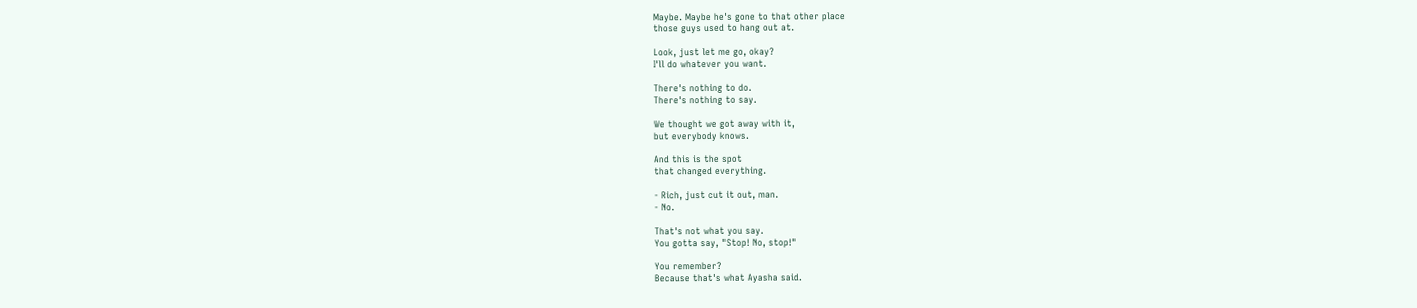Maybe. Maybe he's gone to that other place
those guys used to hang out at.

Look, just let me go, okay?
I'll do whatever you want.

There's nothing to do.
There's nothing to say.

We thought we got away with it,
but everybody knows.

And this is the spot
that changed everything.

- Rich, just cut it out, man.
- No.

That's not what you say.
You gotta say, "Stop! No, stop!"

You remember?
Because that's what Ayasha said.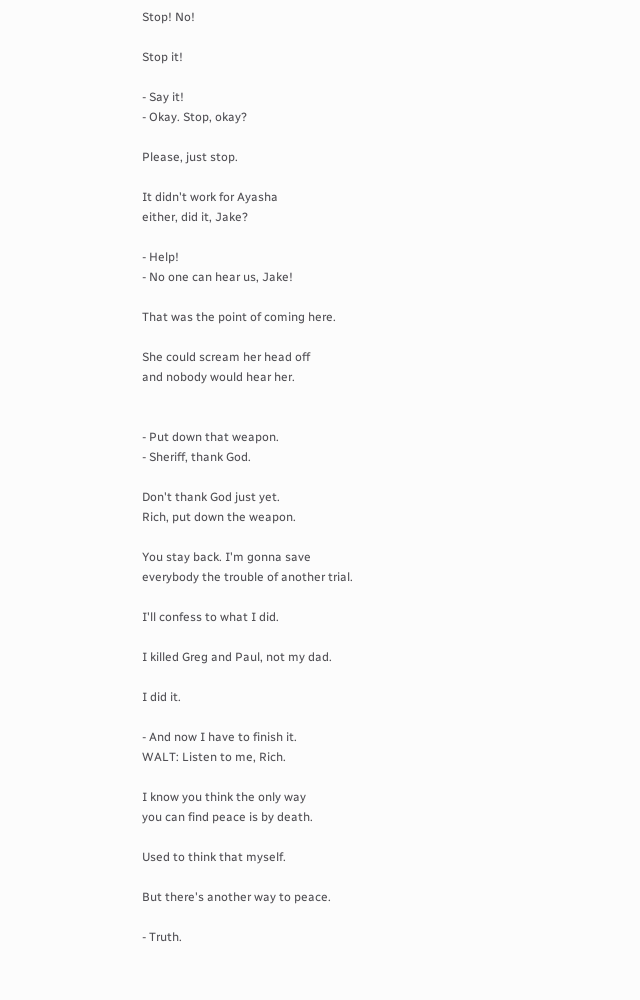Stop! No!

Stop it!

- Say it!
- Okay. Stop, okay?

Please, just stop.

It didn't work for Ayasha
either, did it, Jake?

- Help!
- No one can hear us, Jake!

That was the point of coming here.

She could scream her head off
and nobody would hear her.


- Put down that weapon.
- Sheriff, thank God.

Don't thank God just yet.
Rich, put down the weapon.

You stay back. I'm gonna save
everybody the trouble of another trial.

I'll confess to what I did.

I killed Greg and Paul, not my dad.

I did it.

- And now I have to finish it.
WALT: Listen to me, Rich.

I know you think the only way
you can find peace is by death.

Used to think that myself.

But there's another way to peace.

- Truth.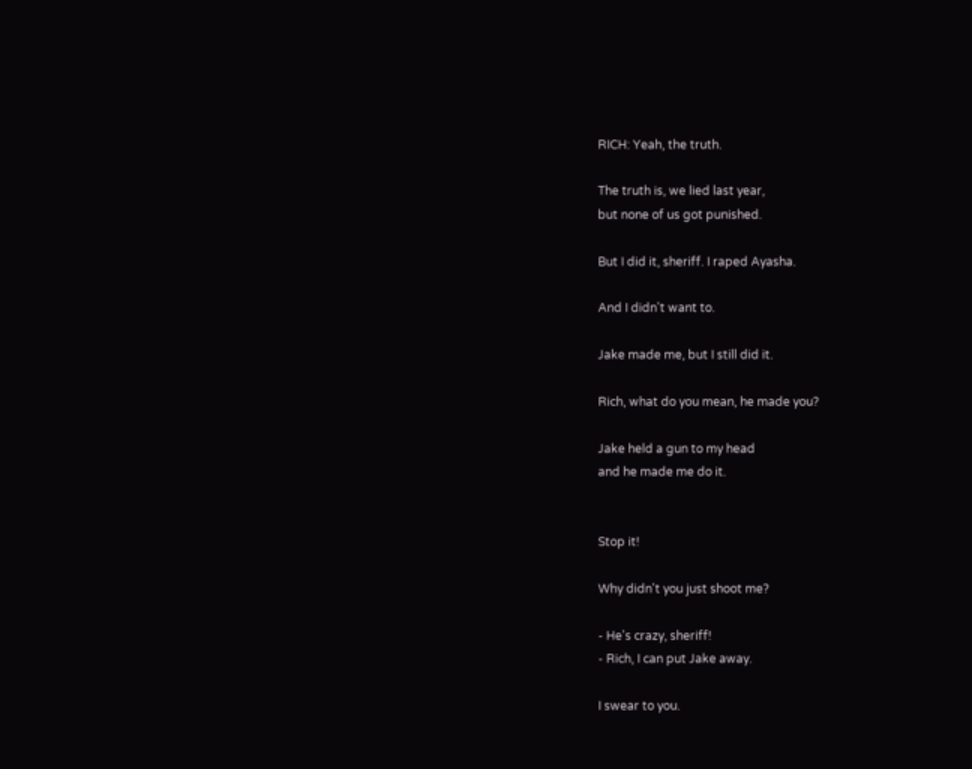RICH: Yeah, the truth.

The truth is, we lied last year,
but none of us got punished.

But I did it, sheriff. I raped Ayasha.

And I didn't want to.

Jake made me, but I still did it.

Rich, what do you mean, he made you?

Jake held a gun to my head
and he made me do it.


Stop it!

Why didn't you just shoot me?

- He's crazy, sheriff!
- Rich, I can put Jake away.

I swear to you.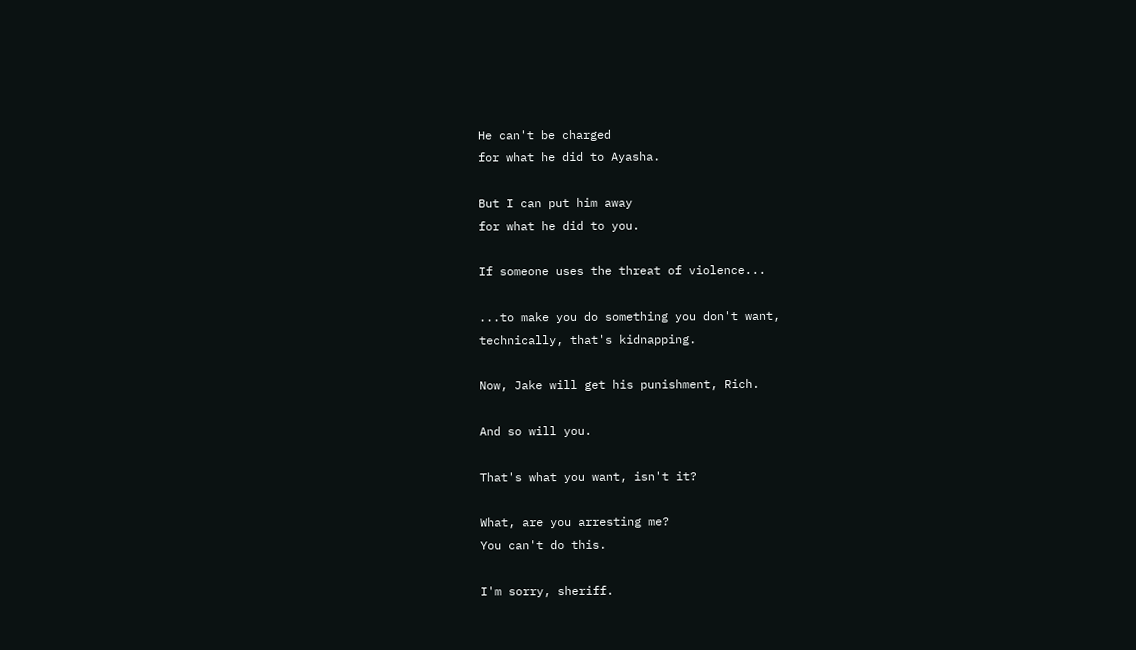He can't be charged
for what he did to Ayasha.

But I can put him away
for what he did to you.

If someone uses the threat of violence...

...to make you do something you don't want,
technically, that's kidnapping.

Now, Jake will get his punishment, Rich.

And so will you.

That's what you want, isn't it?

What, are you arresting me?
You can't do this.

I'm sorry, sheriff.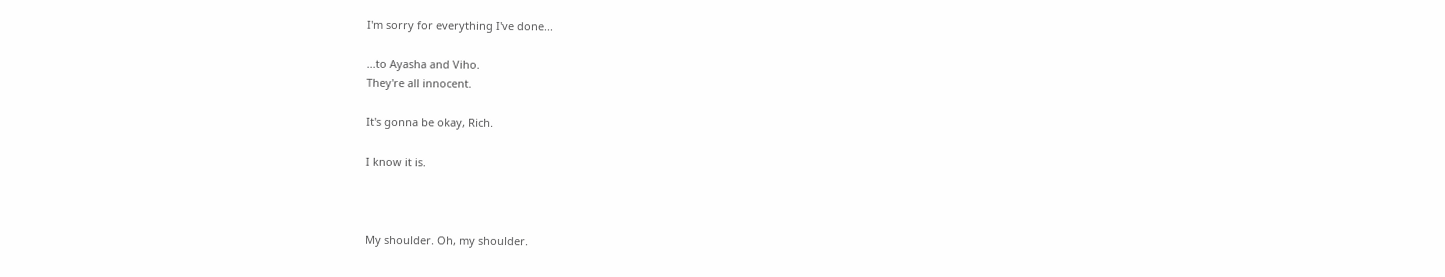I'm sorry for everything I've done...

...to Ayasha and Viho.
They're all innocent.

It's gonna be okay, Rich.

I know it is.



My shoulder. Oh, my shoulder.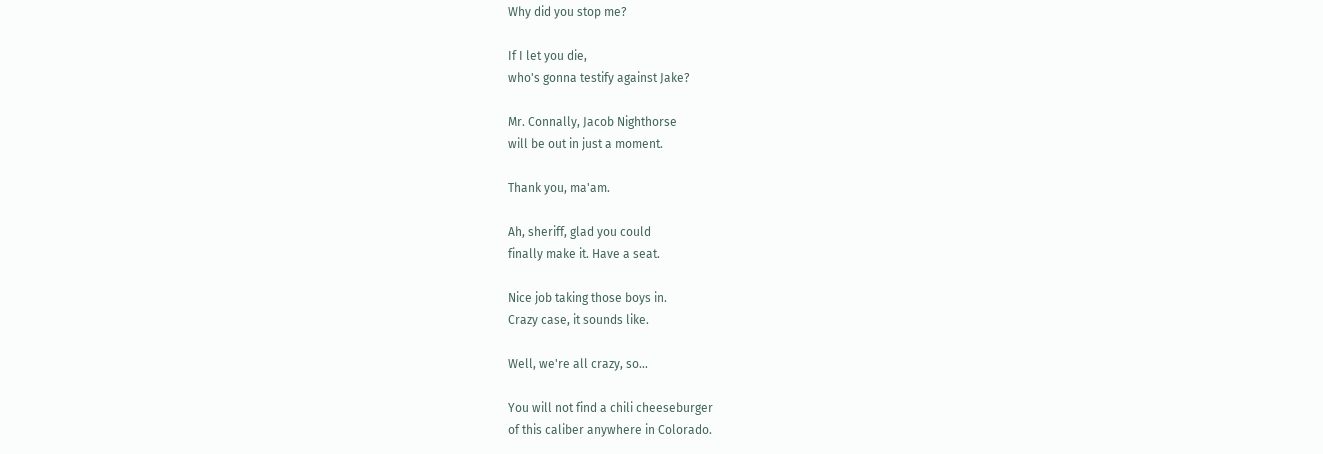Why did you stop me?

If I let you die,
who's gonna testify against Jake?

Mr. Connally, Jacob Nighthorse
will be out in just a moment.

Thank you, ma'am.

Ah, sheriff, glad you could
finally make it. Have a seat.

Nice job taking those boys in.
Crazy case, it sounds like.

Well, we're all crazy, so...

You will not find a chili cheeseburger
of this caliber anywhere in Colorado.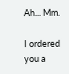Ah... Mm.

I ordered you a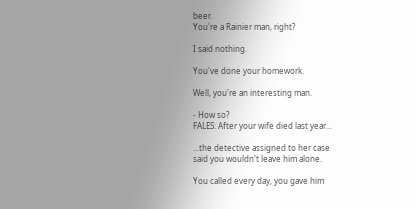beer.
You're a Rainier man, right?

I said nothing.

You've done your homework.

Well, you're an interesting man.

- How so?
FALES: After your wife died last year...

...the detective assigned to her case
said you wouldn't leave him alone.

You called every day, you gave him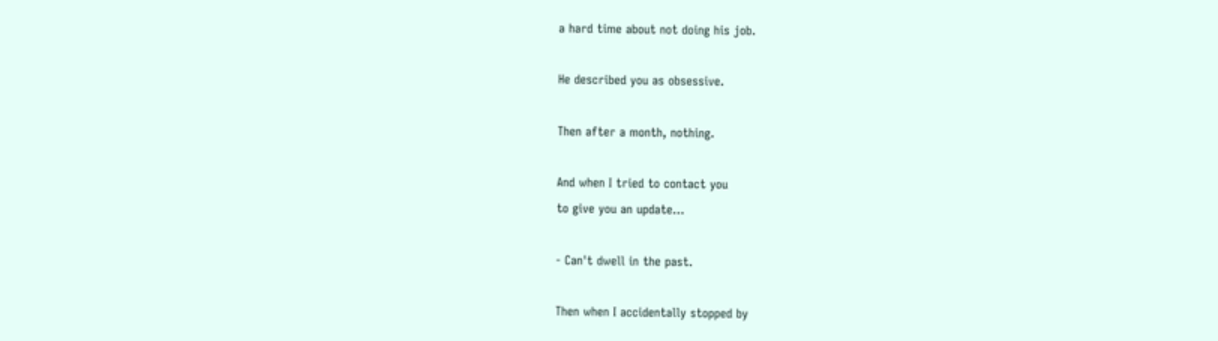a hard time about not doing his job.

He described you as obsessive.

Then after a month, nothing.

And when I tried to contact you
to give you an update...

- Can't dwell in the past.

Then when I accidentally stopped by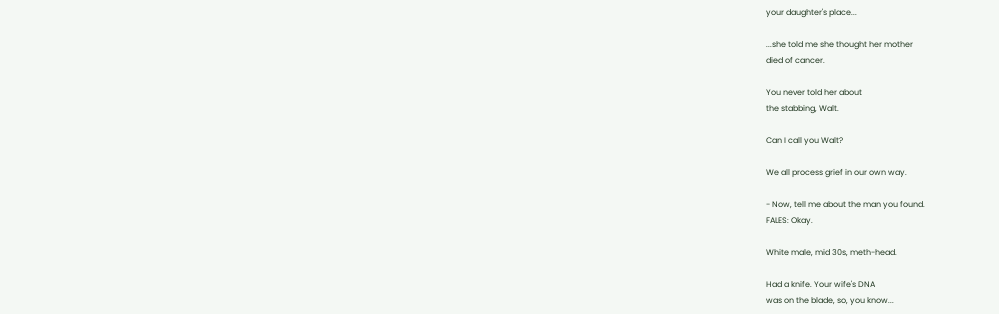your daughter's place...

...she told me she thought her mother
died of cancer.

You never told her about
the stabbing, Walt.

Can I call you Walt?

We all process grief in our own way.

- Now, tell me about the man you found.
FALES: Okay.

White male, mid 30s, meth-head.

Had a knife. Your wife's DNA
was on the blade, so, you know...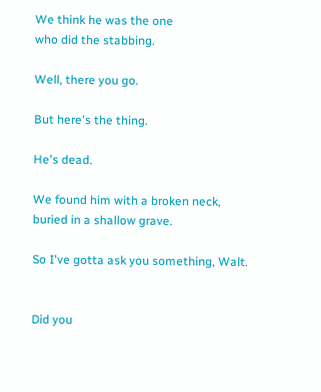We think he was the one
who did the stabbing.

Well, there you go.

But here's the thing.

He's dead.

We found him with a broken neck,
buried in a shallow grave.

So I've gotta ask you something, Walt.


Did you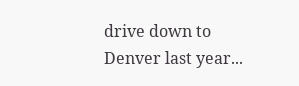drive down to Denver last year...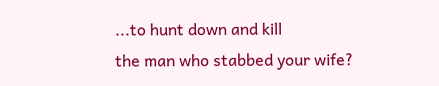...to hunt down and kill
the man who stabbed your wife?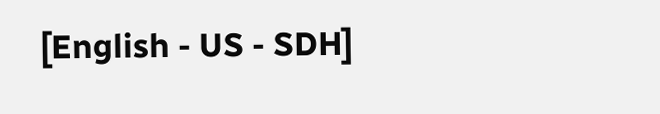[English - US - SDH]